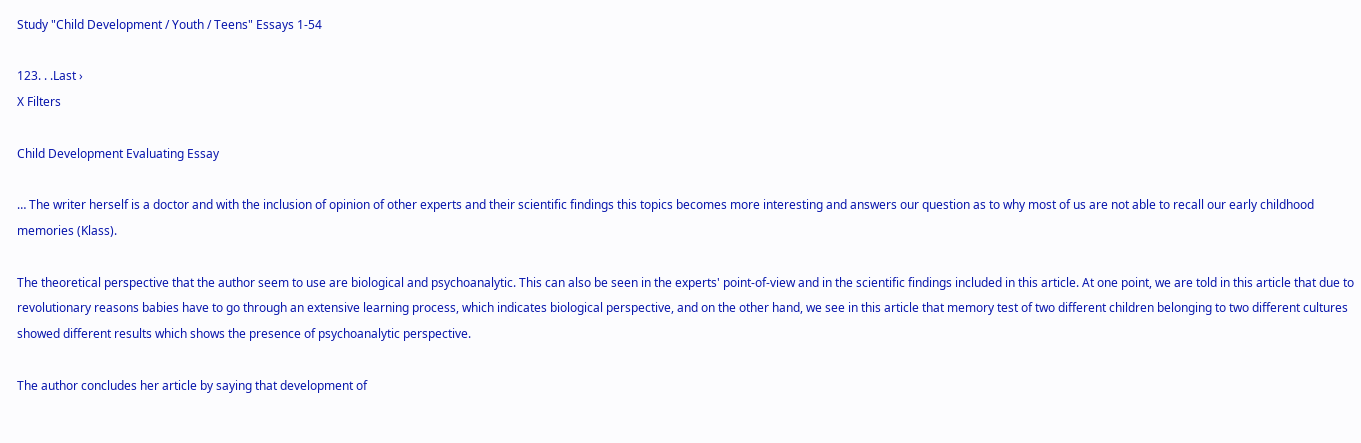Study "Child Development / Youth / Teens" Essays 1-54

123. . .Last ›
X Filters

Child Development Evaluating Essay

… The writer herself is a doctor and with the inclusion of opinion of other experts and their scientific findings this topics becomes more interesting and answers our question as to why most of us are not able to recall our early childhood memories (Klass).

The theoretical perspective that the author seem to use are biological and psychoanalytic. This can also be seen in the experts' point-of-view and in the scientific findings included in this article. At one point, we are told in this article that due to revolutionary reasons babies have to go through an extensive learning process, which indicates biological perspective, and on the other hand, we see in this article that memory test of two different children belonging to two different cultures showed different results which shows the presence of psychoanalytic perspective.

The author concludes her article by saying that development of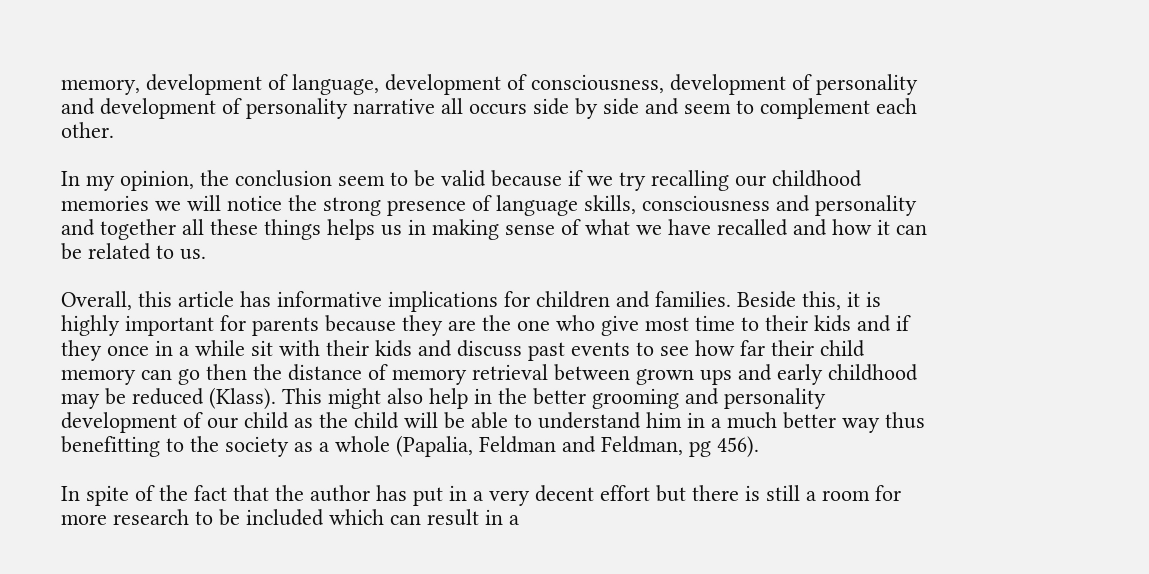memory, development of language, development of consciousness, development of personality and development of personality narrative all occurs side by side and seem to complement each other.

In my opinion, the conclusion seem to be valid because if we try recalling our childhood memories we will notice the strong presence of language skills, consciousness and personality and together all these things helps us in making sense of what we have recalled and how it can be related to us.

Overall, this article has informative implications for children and families. Beside this, it is highly important for parents because they are the one who give most time to their kids and if they once in a while sit with their kids and discuss past events to see how far their child memory can go then the distance of memory retrieval between grown ups and early childhood may be reduced (Klass). This might also help in the better grooming and personality development of our child as the child will be able to understand him in a much better way thus benefitting to the society as a whole (Papalia, Feldman and Feldman, pg 456).

In spite of the fact that the author has put in a very decent effort but there is still a room for more research to be included which can result in a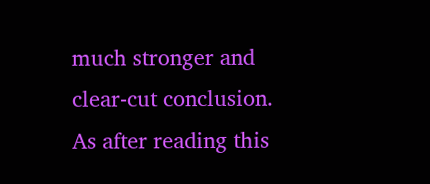much stronger and clear-cut conclusion. As after reading this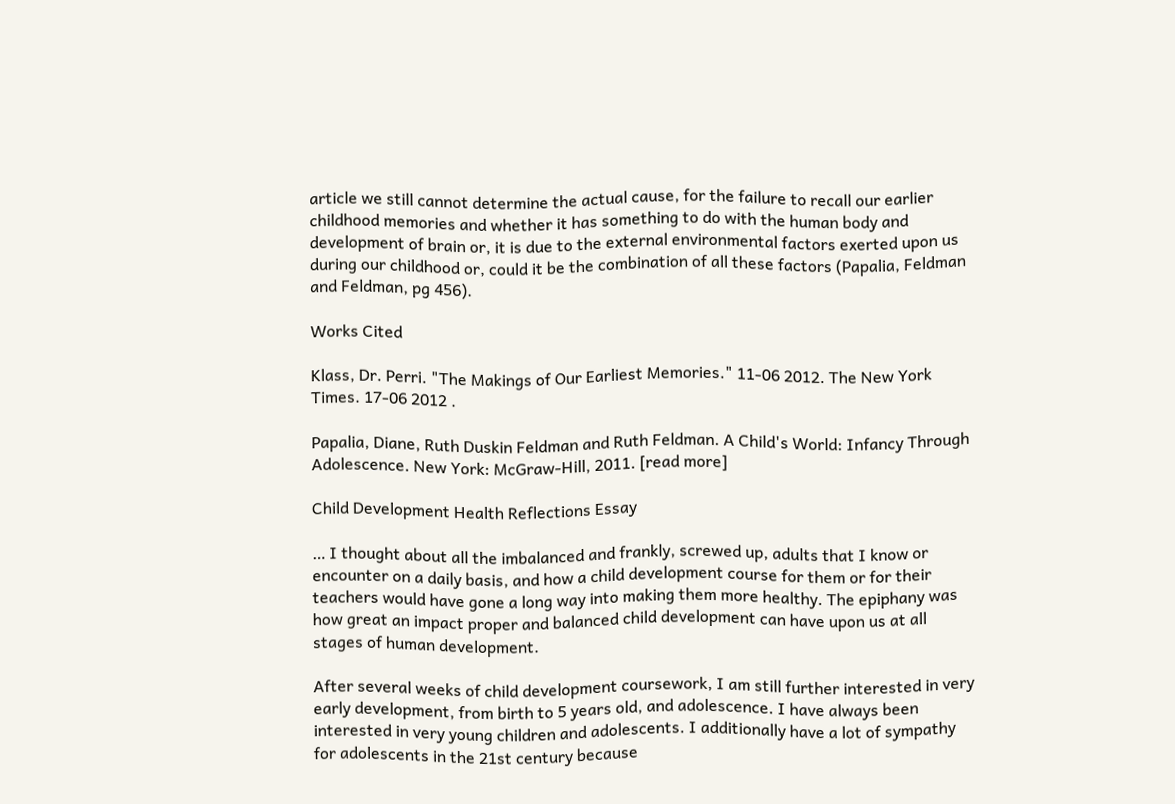article we still cannot determine the actual cause, for the failure to recall our earlier childhood memories and whether it has something to do with the human body and development of brain or, it is due to the external environmental factors exerted upon us during our childhood or, could it be the combination of all these factors (Papalia, Feldman and Feldman, pg 456).

Works Cited

Klass, Dr. Perri. "The Makings of Our Earliest Memories." 11-06 2012. The New York Times. 17-06 2012 .

Papalia, Diane, Ruth Duskin Feldman and Ruth Feldman. A Child's World: Infancy Through Adolescence. New York: McGraw-Hill, 2011. [read more]

Child Development Health Reflections Essay

… I thought about all the imbalanced and frankly, screwed up, adults that I know or encounter on a daily basis, and how a child development course for them or for their teachers would have gone a long way into making them more healthy. The epiphany was how great an impact proper and balanced child development can have upon us at all stages of human development.

After several weeks of child development coursework, I am still further interested in very early development, from birth to 5 years old, and adolescence. I have always been interested in very young children and adolescents. I additionally have a lot of sympathy for adolescents in the 21st century because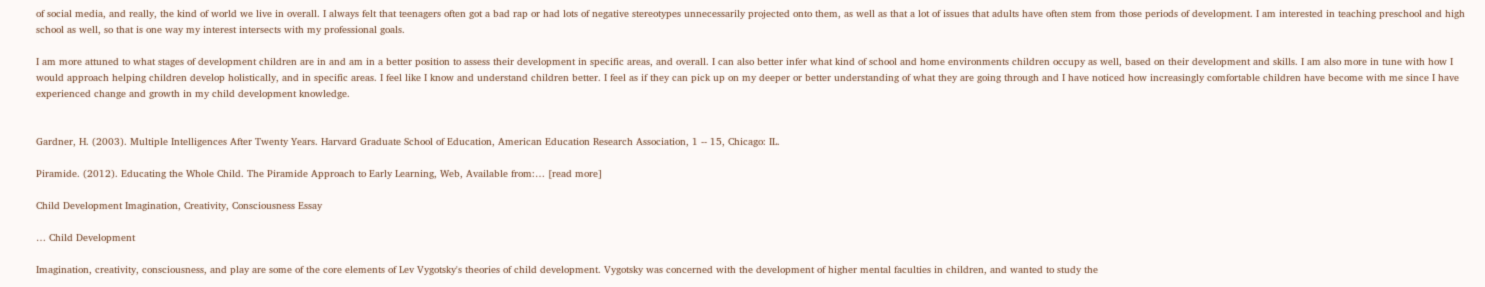of social media, and really, the kind of world we live in overall. I always felt that teenagers often got a bad rap or had lots of negative stereotypes unnecessarily projected onto them, as well as that a lot of issues that adults have often stem from those periods of development. I am interested in teaching preschool and high school as well, so that is one way my interest intersects with my professional goals.

I am more attuned to what stages of development children are in and am in a better position to assess their development in specific areas, and overall. I can also better infer what kind of school and home environments children occupy as well, based on their development and skills. I am also more in tune with how I would approach helping children develop holistically, and in specific areas. I feel like I know and understand children better. I feel as if they can pick up on my deeper or better understanding of what they are going through and I have noticed how increasingly comfortable children have become with me since I have experienced change and growth in my child development knowledge.


Gardner, H. (2003). Multiple Intelligences After Twenty Years. Harvard Graduate School of Education, American Education Research Association, 1 -- 15, Chicago: IL.

Piramide. (2012). Educating the Whole Child. The Piramide Approach to Early Learning, Web, Available from:… [read more]

Child Development Imagination, Creativity, Consciousness Essay

… Child Development

Imagination, creativity, consciousness, and play are some of the core elements of Lev Vygotsky's theories of child development. Vygotsky was concerned with the development of higher mental faculties in children, and wanted to study the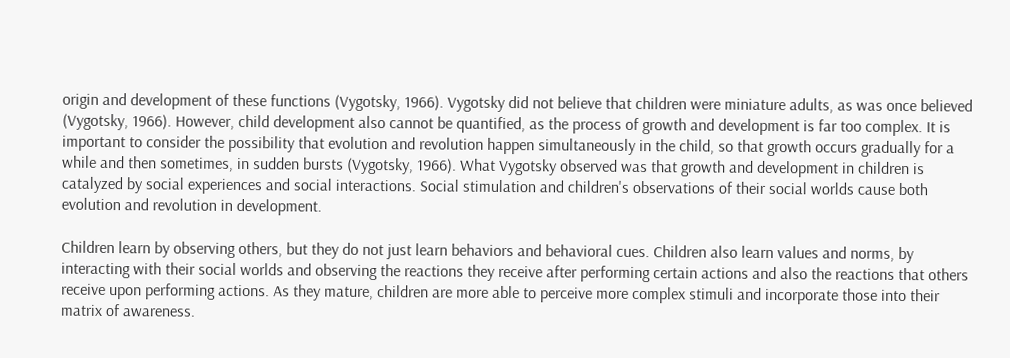origin and development of these functions (Vygotsky, 1966). Vygotsky did not believe that children were miniature adults, as was once believed (Vygotsky, 1966). However, child development also cannot be quantified, as the process of growth and development is far too complex. It is important to consider the possibility that evolution and revolution happen simultaneously in the child, so that growth occurs gradually for a while and then sometimes, in sudden bursts (Vygotsky, 1966). What Vygotsky observed was that growth and development in children is catalyzed by social experiences and social interactions. Social stimulation and children's observations of their social worlds cause both evolution and revolution in development.

Children learn by observing others, but they do not just learn behaviors and behavioral cues. Children also learn values and norms, by interacting with their social worlds and observing the reactions they receive after performing certain actions and also the reactions that others receive upon performing actions. As they mature, children are more able to perceive more complex stimuli and incorporate those into their matrix of awareness.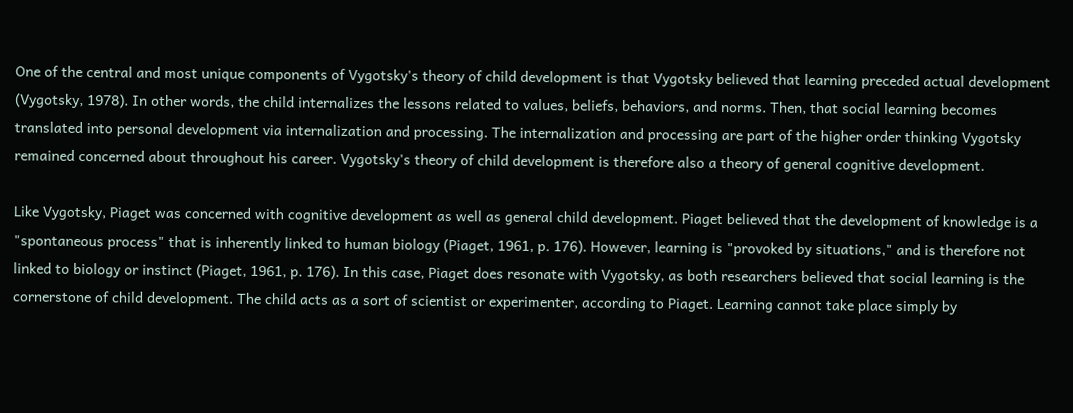One of the central and most unique components of Vygotsky's theory of child development is that Vygotsky believed that learning preceded actual development (Vygotsky, 1978). In other words, the child internalizes the lessons related to values, beliefs, behaviors, and norms. Then, that social learning becomes translated into personal development via internalization and processing. The internalization and processing are part of the higher order thinking Vygotsky remained concerned about throughout his career. Vygotsky's theory of child development is therefore also a theory of general cognitive development.

Like Vygotsky, Piaget was concerned with cognitive development as well as general child development. Piaget believed that the development of knowledge is a "spontaneous process" that is inherently linked to human biology (Piaget, 1961, p. 176). However, learning is "provoked by situations," and is therefore not linked to biology or instinct (Piaget, 1961, p. 176). In this case, Piaget does resonate with Vygotsky, as both researchers believed that social learning is the cornerstone of child development. The child acts as a sort of scientist or experimenter, according to Piaget. Learning cannot take place simply by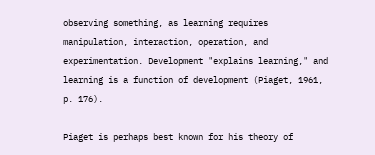observing something, as learning requires manipulation, interaction, operation, and experimentation. Development "explains learning," and learning is a function of development (Piaget, 1961, p. 176).

Piaget is perhaps best known for his theory of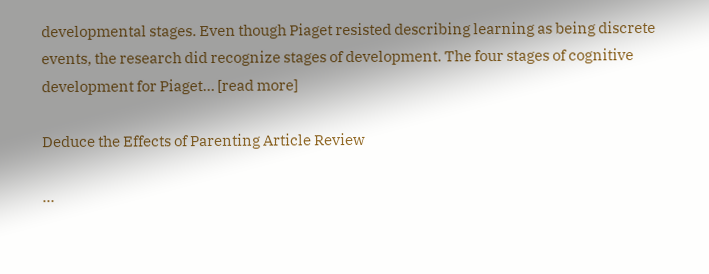developmental stages. Even though Piaget resisted describing learning as being discrete events, the research did recognize stages of development. The four stages of cognitive development for Piaget… [read more]

Deduce the Effects of Parenting Article Review

…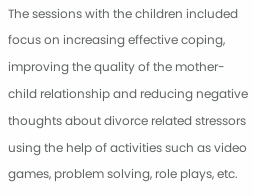The sessions with the children included focus on increasing effective coping, improving the quality of the mother-child relationship and reducing negative thoughts about divorce related stressors using the help of activities such as video games, problem solving, role plays, etc.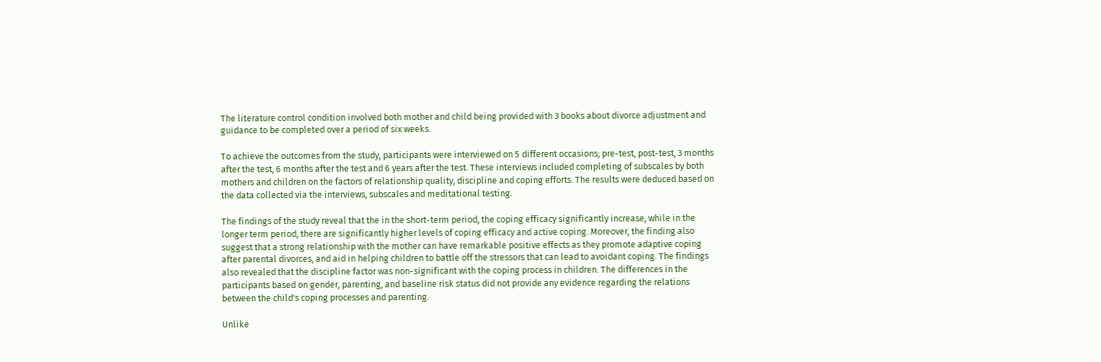The literature control condition involved both mother and child being provided with 3 books about divorce adjustment and guidance to be completed over a period of six weeks.

To achieve the outcomes from the study, participants were interviewed on 5 different occasions; pre-test, post-test, 3 months after the test, 6 months after the test and 6 years after the test. These interviews included completing of subscales by both mothers and children on the factors of relationship quality, discipline and coping efforts. The results were deduced based on the data collected via the interviews, subscales and meditational testing.

The findings of the study reveal that the in the short-term period, the coping efficacy significantly increase, while in the longer term period, there are significantly higher levels of coping efficacy and active coping. Moreover, the finding also suggest that a strong relationship with the mother can have remarkable positive effects as they promote adaptive coping after parental divorces, and aid in helping children to battle off the stressors that can lead to avoidant coping. The findings also revealed that the discipline factor was non-significant with the coping process in children. The differences in the participants based on gender, parenting, and baseline risk status did not provide any evidence regarding the relations between the child's coping processes and parenting.

Unlike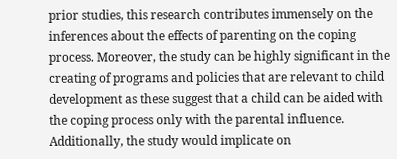prior studies, this research contributes immensely on the inferences about the effects of parenting on the coping process. Moreover, the study can be highly significant in the creating of programs and policies that are relevant to child development as these suggest that a child can be aided with the coping process only with the parental influence. Additionally, the study would implicate on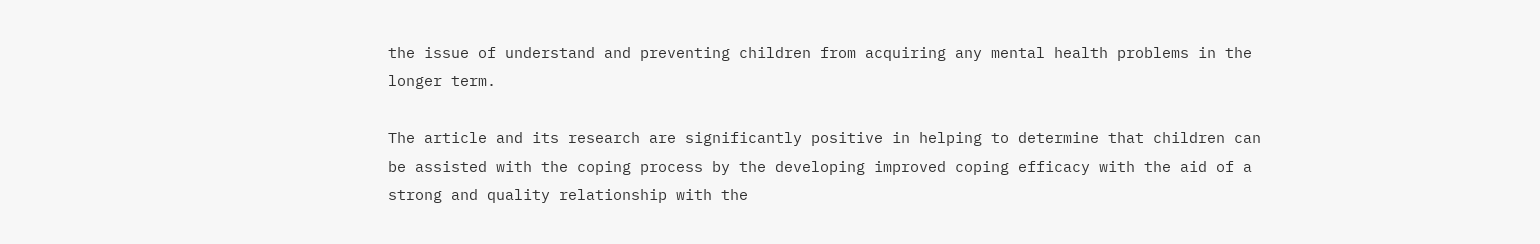the issue of understand and preventing children from acquiring any mental health problems in the longer term.

The article and its research are significantly positive in helping to determine that children can be assisted with the coping process by the developing improved coping efficacy with the aid of a strong and quality relationship with the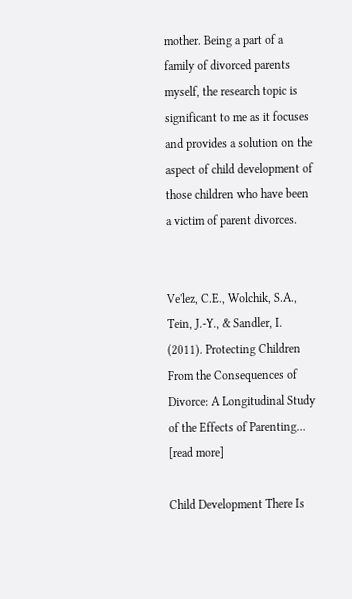mother. Being a part of a family of divorced parents myself, the research topic is significant to me as it focuses and provides a solution on the aspect of child development of those children who have been a victim of parent divorces.


Ve'lez, C.E., Wolchik, S.A., Tein, J.-Y., & Sandler, I. (2011). Protecting Children From the Consequences of Divorce: A Longitudinal Study of the Effects of Parenting… [read more]

Child Development There Is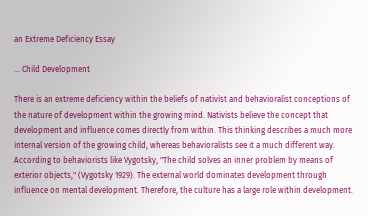an Extreme Deficiency Essay

… Child Development

There is an extreme deficiency within the beliefs of nativist and behavioralist conceptions of the nature of development within the growing mind. Nativists believe the concept that development and influence comes directly from within. This thinking describes a much more internal version of the growing child, whereas behavioralists see it a much different way. According to behaviorists like Vygotsky, "The child solves an inner problem by means of exterior objects," (Vygotsky 1929). The external world dominates development through influence on mental development. Therefore, the culture has a large role within development.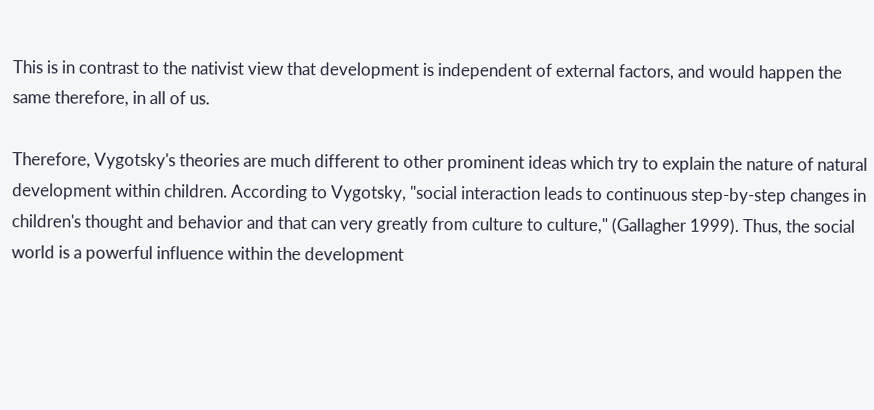This is in contrast to the nativist view that development is independent of external factors, and would happen the same therefore, in all of us.

Therefore, Vygotsky's theories are much different to other prominent ideas which try to explain the nature of natural development within children. According to Vygotsky, "social interaction leads to continuous step-by-step changes in children's thought and behavior and that can very greatly from culture to culture," (Gallagher 1999). Thus, the social world is a powerful influence within the development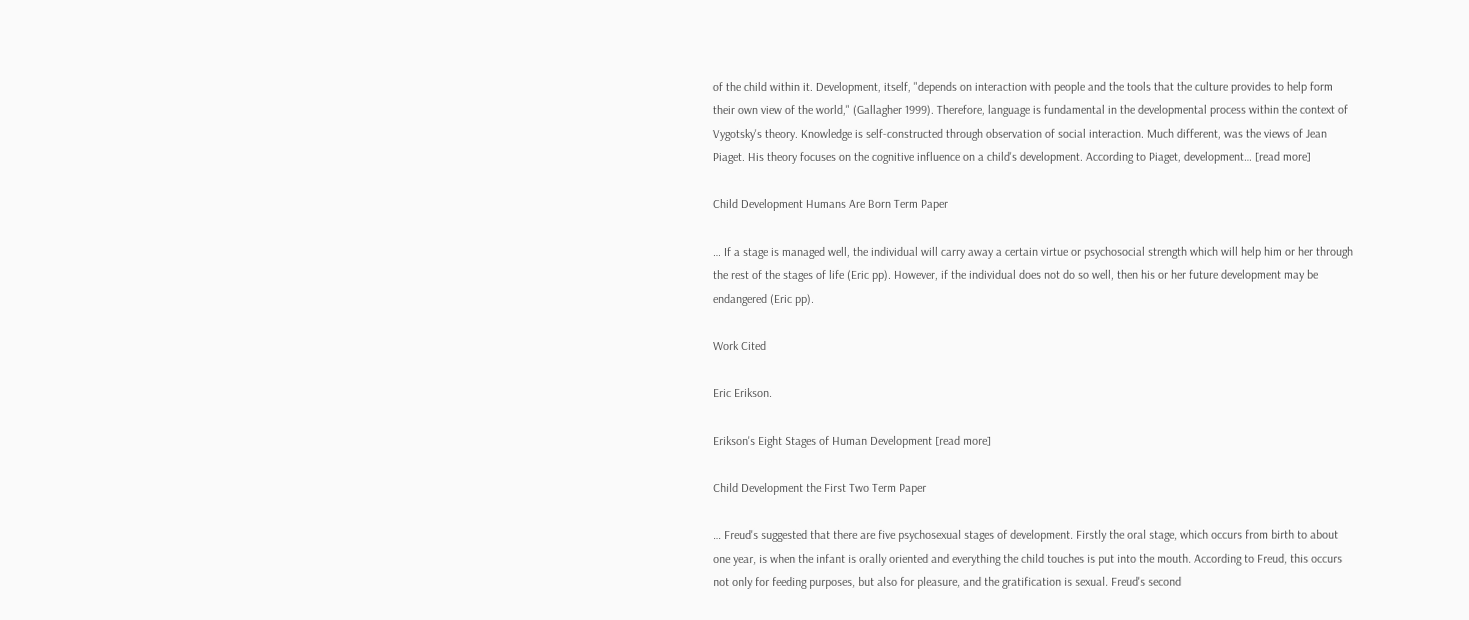of the child within it. Development, itself, "depends on interaction with people and the tools that the culture provides to help form their own view of the world," (Gallagher 1999). Therefore, language is fundamental in the developmental process within the context of Vygotsky's theory. Knowledge is self-constructed through observation of social interaction. Much different, was the views of Jean Piaget. His theory focuses on the cognitive influence on a child's development. According to Piaget, development… [read more]

Child Development Humans Are Born Term Paper

… If a stage is managed well, the individual will carry away a certain virtue or psychosocial strength which will help him or her through the rest of the stages of life (Eric pp). However, if the individual does not do so well, then his or her future development may be endangered (Eric pp).

Work Cited

Eric Erikson.

Erikson's Eight Stages of Human Development [read more]

Child Development the First Two Term Paper

… Freud's suggested that there are five psychosexual stages of development. Firstly the oral stage, which occurs from birth to about one year, is when the infant is orally oriented and everything the child touches is put into the mouth. According to Freud, this occurs not only for feeding purposes, but also for pleasure, and the gratification is sexual. Freud's second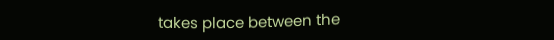takes place between the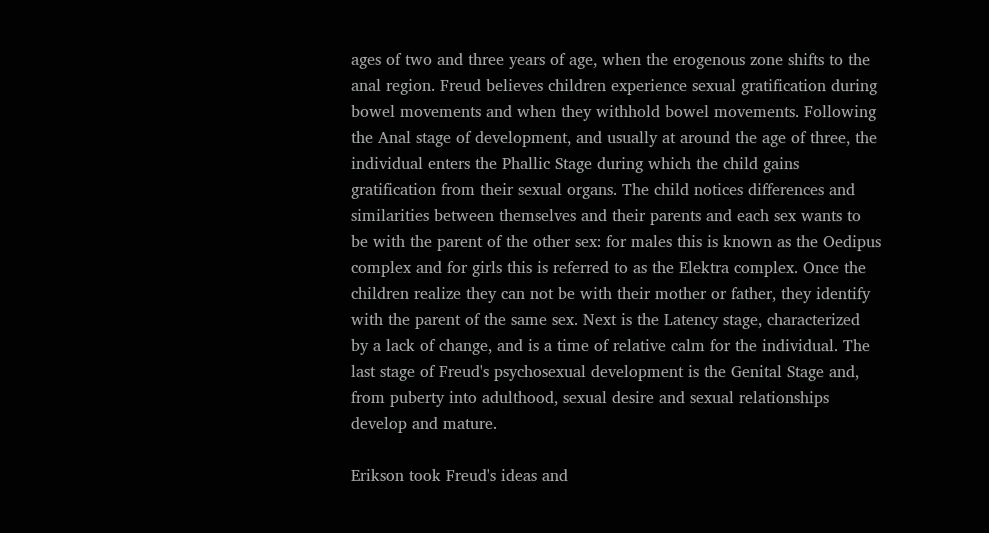ages of two and three years of age, when the erogenous zone shifts to the anal region. Freud believes children experience sexual gratification during bowel movements and when they withhold bowel movements. Following the Anal stage of development, and usually at around the age of three, the individual enters the Phallic Stage during which the child gains gratification from their sexual organs. The child notices differences and similarities between themselves and their parents and each sex wants to be with the parent of the other sex: for males this is known as the Oedipus complex and for girls this is referred to as the Elektra complex. Once the children realize they can not be with their mother or father, they identify with the parent of the same sex. Next is the Latency stage, characterized by a lack of change, and is a time of relative calm for the individual. The last stage of Freud's psychosexual development is the Genital Stage and, from puberty into adulthood, sexual desire and sexual relationships develop and mature.

Erikson took Freud's ideas and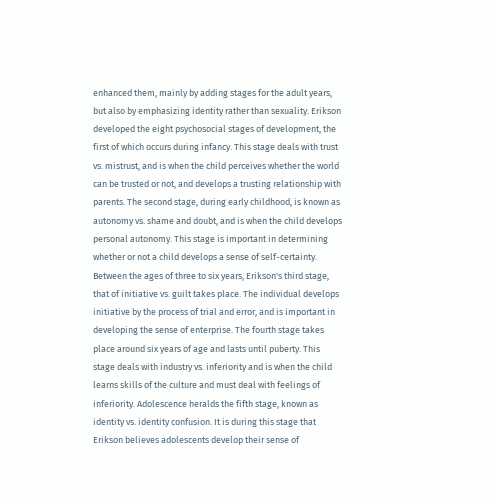enhanced them, mainly by adding stages for the adult years, but also by emphasizing identity rather than sexuality. Erikson developed the eight psychosocial stages of development, the first of which occurs during infancy. This stage deals with trust vs. mistrust, and is when the child perceives whether the world can be trusted or not, and develops a trusting relationship with parents. The second stage, during early childhood, is known as autonomy vs. shame and doubt, and is when the child develops personal autonomy. This stage is important in determining whether or not a child develops a sense of self-certainty. Between the ages of three to six years, Erikson's third stage, that of initiative vs. guilt takes place. The individual develops initiative by the process of trial and error, and is important in developing the sense of enterprise. The fourth stage takes place around six years of age and lasts until puberty. This stage deals with industry vs. inferiority and is when the child learns skills of the culture and must deal with feelings of inferiority. Adolescence heralds the fifth stage, known as identity vs. identity confusion. It is during this stage that Erikson believes adolescents develop their sense of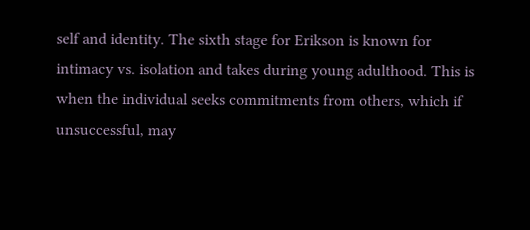self and identity. The sixth stage for Erikson is known for intimacy vs. isolation and takes during young adulthood. This is when the individual seeks commitments from others, which if unsuccessful, may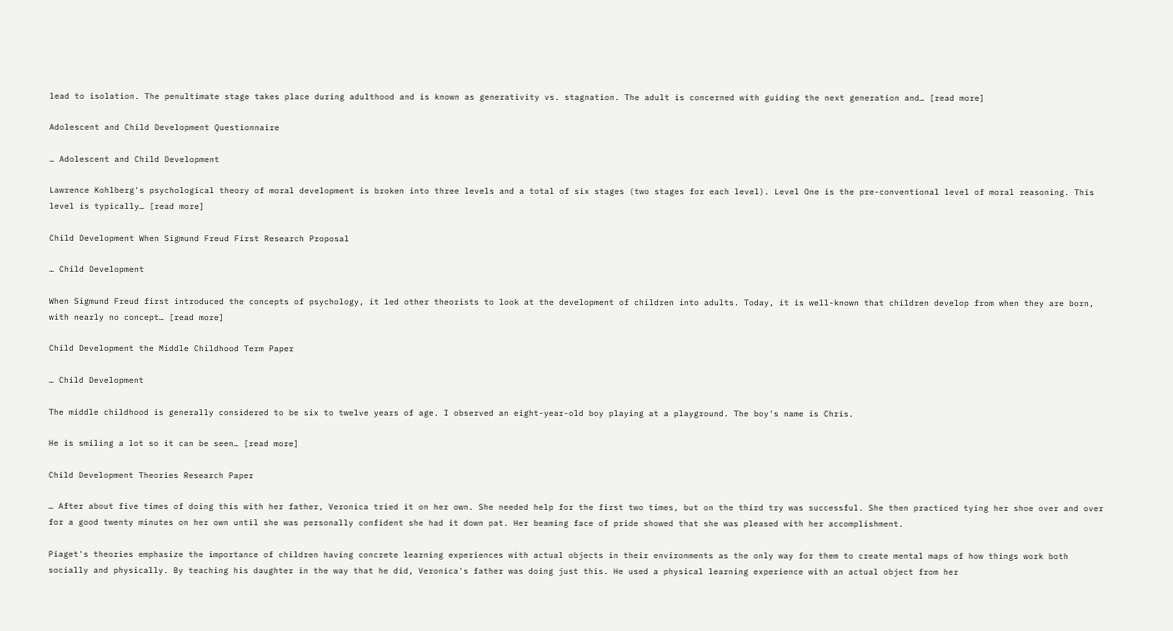lead to isolation. The penultimate stage takes place during adulthood and is known as generativity vs. stagnation. The adult is concerned with guiding the next generation and… [read more]

Adolescent and Child Development Questionnaire

… Adolescent and Child Development

Lawrence Kohlberg's psychological theory of moral development is broken into three levels and a total of six stages (two stages for each level). Level One is the pre-conventional level of moral reasoning. This level is typically… [read more]

Child Development When Sigmund Freud First Research Proposal

… Child Development

When Sigmund Freud first introduced the concepts of psychology, it led other theorists to look at the development of children into adults. Today, it is well-known that children develop from when they are born, with nearly no concept… [read more]

Child Development the Middle Childhood Term Paper

… Child Development

The middle childhood is generally considered to be six to twelve years of age. I observed an eight-year-old boy playing at a playground. The boy's name is Chris.

He is smiling a lot so it can be seen… [read more]

Child Development Theories Research Paper

… After about five times of doing this with her father, Veronica tried it on her own. She needed help for the first two times, but on the third try was successful. She then practiced tying her shoe over and over for a good twenty minutes on her own until she was personally confident she had it down pat. Her beaming face of pride showed that she was pleased with her accomplishment.

Piaget's theories emphasize the importance of children having concrete learning experiences with actual objects in their environments as the only way for them to create mental maps of how things work both socially and physically. By teaching his daughter in the way that he did, Veronica's father was doing just this. He used a physical learning experience with an actual object from her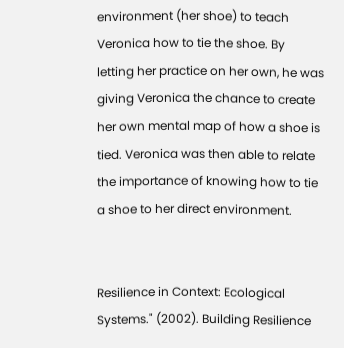environment (her shoe) to teach Veronica how to tie the shoe. By letting her practice on her own, he was giving Veronica the chance to create her own mental map of how a shoe is tied. Veronica was then able to relate the importance of knowing how to tie a shoe to her direct environment.


Resilience in Context: Ecological Systems." (2002). Building Resilience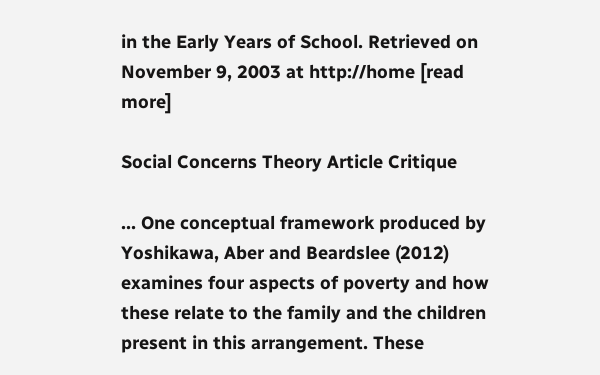in the Early Years of School. Retrieved on November 9, 2003 at http://home [read more]

Social Concerns Theory Article Critique

… One conceptual framework produced by Yoshikawa, Aber and Beardslee (2012) examines four aspects of poverty and how these relate to the family and the children present in this arrangement. These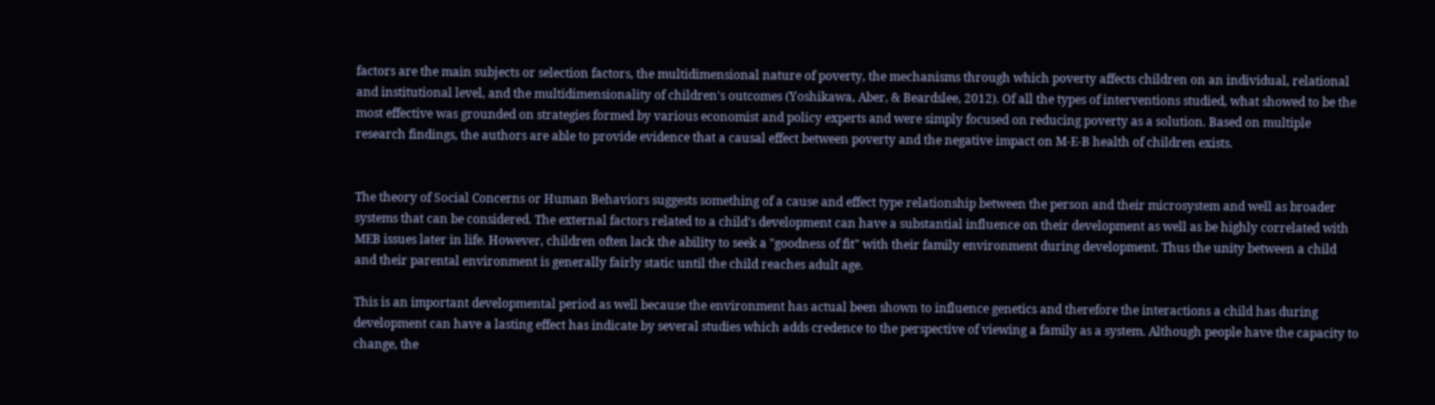factors are the main subjects or selection factors, the multidimensional nature of poverty, the mechanisms through which poverty affects children on an individual, relational and institutional level, and the multidimensionality of children's outcomes (Yoshikawa, Aber, & Beardslee, 2012). Of all the types of interventions studied, what showed to be the most effective was grounded on strategies formed by various economist and policy experts and were simply focused on reducing poverty as a solution. Based on multiple research findings, the authors are able to provide evidence that a causal effect between poverty and the negative impact on M-E-B health of children exists.


The theory of Social Concerns or Human Behaviors suggests something of a cause and effect type relationship between the person and their microsystem and well as broader systems that can be considered. The external factors related to a child's development can have a substantial influence on their development as well as be highly correlated with MEB issues later in life. However, children often lack the ability to seek a "goodness of fit" with their family environment during development. Thus the unity between a child and their parental environment is generally fairly static until the child reaches adult age.

This is an important developmental period as well because the environment has actual been shown to influence genetics and therefore the interactions a child has during development can have a lasting effect has indicate by several studies which adds credence to the perspective of viewing a family as a system. Although people have the capacity to change, the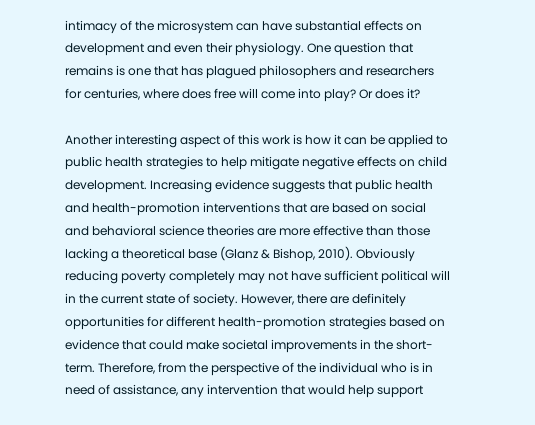intimacy of the microsystem can have substantial effects on development and even their physiology. One question that remains is one that has plagued philosophers and researchers for centuries, where does free will come into play? Or does it?

Another interesting aspect of this work is how it can be applied to public health strategies to help mitigate negative effects on child development. Increasing evidence suggests that public health and health-promotion interventions that are based on social and behavioral science theories are more effective than those lacking a theoretical base (Glanz & Bishop, 2010). Obviously reducing poverty completely may not have sufficient political will in the current state of society. However, there are definitely opportunities for different health-promotion strategies based on evidence that could make societal improvements in the short-term. Therefore, from the perspective of the individual who is in need of assistance, any intervention that would help support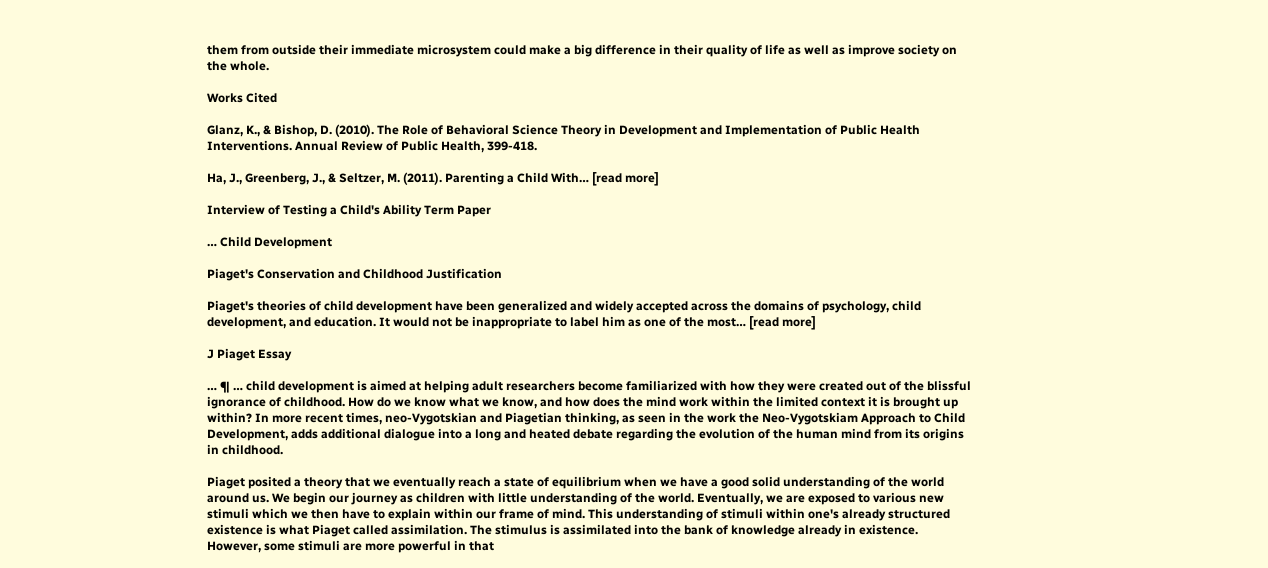them from outside their immediate microsystem could make a big difference in their quality of life as well as improve society on the whole.

Works Cited

Glanz, K., & Bishop, D. (2010). The Role of Behavioral Science Theory in Development and Implementation of Public Health Interventions. Annual Review of Public Health, 399-418.

Ha, J., Greenberg, J., & Seltzer, M. (2011). Parenting a Child With… [read more]

Interview of Testing a Child's Ability Term Paper

… Child Development

Piaget's Conservation and Childhood Justification

Piaget's theories of child development have been generalized and widely accepted across the domains of psychology, child development, and education. It would not be inappropriate to label him as one of the most… [read more]

J Piaget Essay

… ¶ … child development is aimed at helping adult researchers become familiarized with how they were created out of the blissful ignorance of childhood. How do we know what we know, and how does the mind work within the limited context it is brought up within? In more recent times, neo-Vygotskian and Piagetian thinking, as seen in the work the Neo-Vygotskiam Approach to Child Development, adds additional dialogue into a long and heated debate regarding the evolution of the human mind from its origins in childhood.

Piaget posited a theory that we eventually reach a state of equilibrium when we have a good solid understanding of the world around us. We begin our journey as children with little understanding of the world. Eventually, we are exposed to various new stimuli which we then have to explain within our frame of mind. This understanding of stimuli within one's already structured existence is what Piaget called assimilation. The stimulus is assimilated into the bank of knowledge already in existence. However, some stimuli are more powerful in that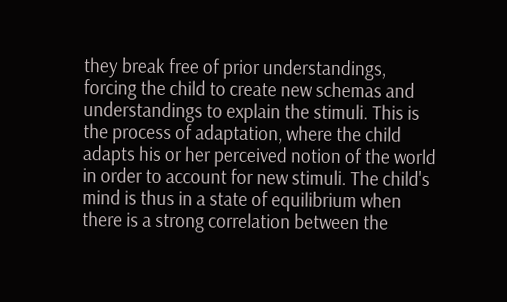they break free of prior understandings, forcing the child to create new schemas and understandings to explain the stimuli. This is the process of adaptation, where the child adapts his or her perceived notion of the world in order to account for new stimuli. The child's mind is thus in a state of equilibrium when there is a strong correlation between the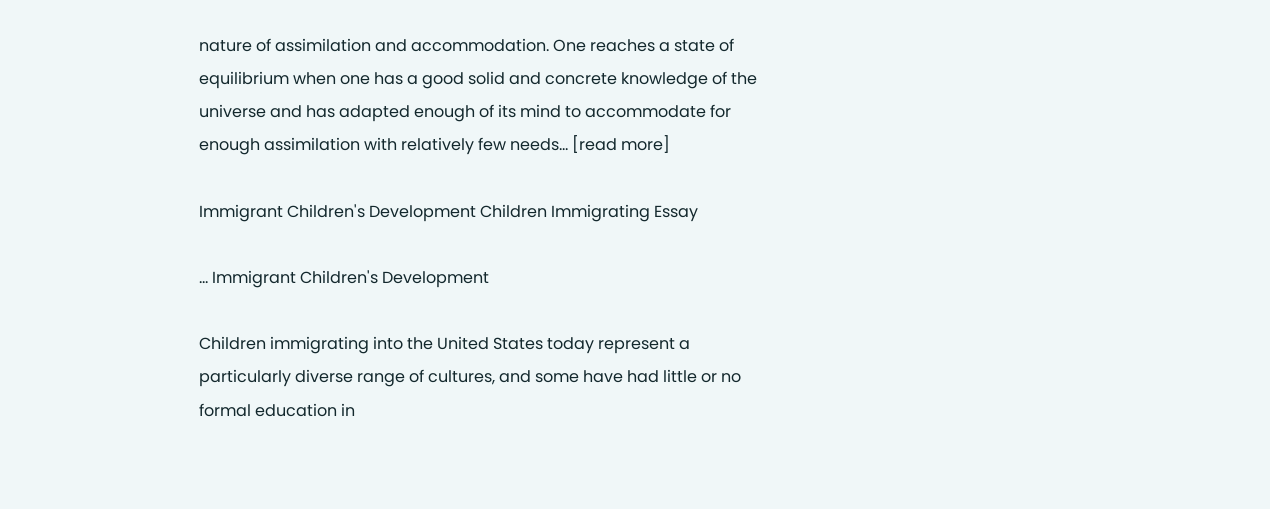nature of assimilation and accommodation. One reaches a state of equilibrium when one has a good solid and concrete knowledge of the universe and has adapted enough of its mind to accommodate for enough assimilation with relatively few needs… [read more]

Immigrant Children's Development Children Immigrating Essay

… Immigrant Children's Development

Children immigrating into the United States today represent a particularly diverse range of cultures, and some have had little or no formal education in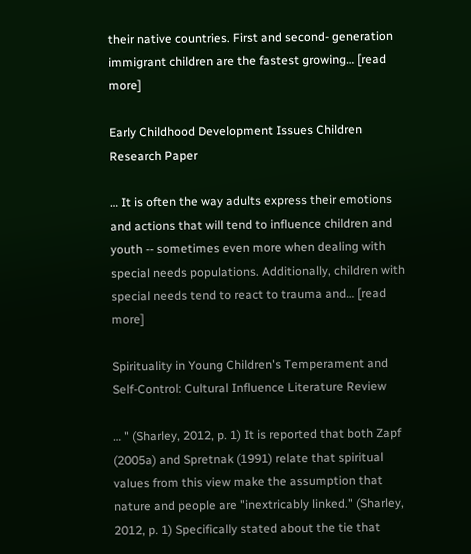their native countries. First and second- generation immigrant children are the fastest growing… [read more]

Early Childhood Development Issues Children Research Paper

… It is often the way adults express their emotions and actions that will tend to influence children and youth -- sometimes even more when dealing with special needs populations. Additionally, children with special needs tend to react to trauma and… [read more]

Spirituality in Young Children's Temperament and Self-Control: Cultural Influence Literature Review

… " (Sharley, 2012, p. 1) It is reported that both Zapf (2005a) and Spretnak (1991) relate that spiritual values from this view make the assumption that nature and people are "inextricably linked." (Sharley, 2012, p. 1) Specifically stated about the tie that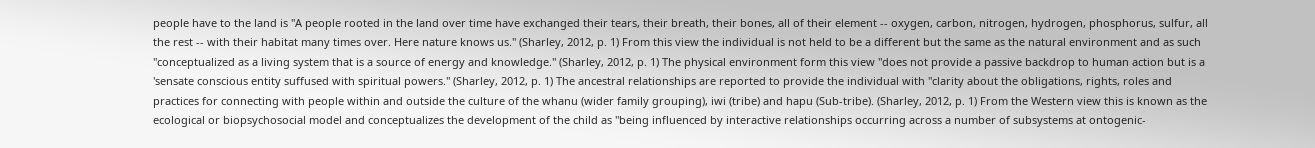people have to the land is "A people rooted in the land over time have exchanged their tears, their breath, their bones, all of their element -- oxygen, carbon, nitrogen, hydrogen, phosphorus, sulfur, all the rest -- with their habitat many times over. Here nature knows us." (Sharley, 2012, p. 1) From this view the individual is not held to be a different but the same as the natural environment and as such "conceptualized as a living system that is a source of energy and knowledge." (Sharley, 2012, p. 1) The physical environment form this view "does not provide a passive backdrop to human action but is a 'sensate conscious entity suffused with spiritual powers." (Sharley, 2012, p. 1) The ancestral relationships are reported to provide the individual with "clarity about the obligations, rights, roles and practices for connecting with people within and outside the culture of the whanu (wider family grouping), iwi (tribe) and hapu (Sub-tribe). (Sharley, 2012, p. 1) From the Western view this is known as the ecological or biopsychosocial model and conceptualizes the development of the child as "being influenced by interactive relationships occurring across a number of subsystems at ontogenic-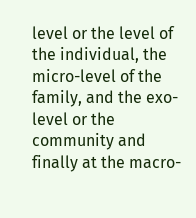level or the level of the individual, the micro-level of the family, and the exo-level or the community and finally at the macro-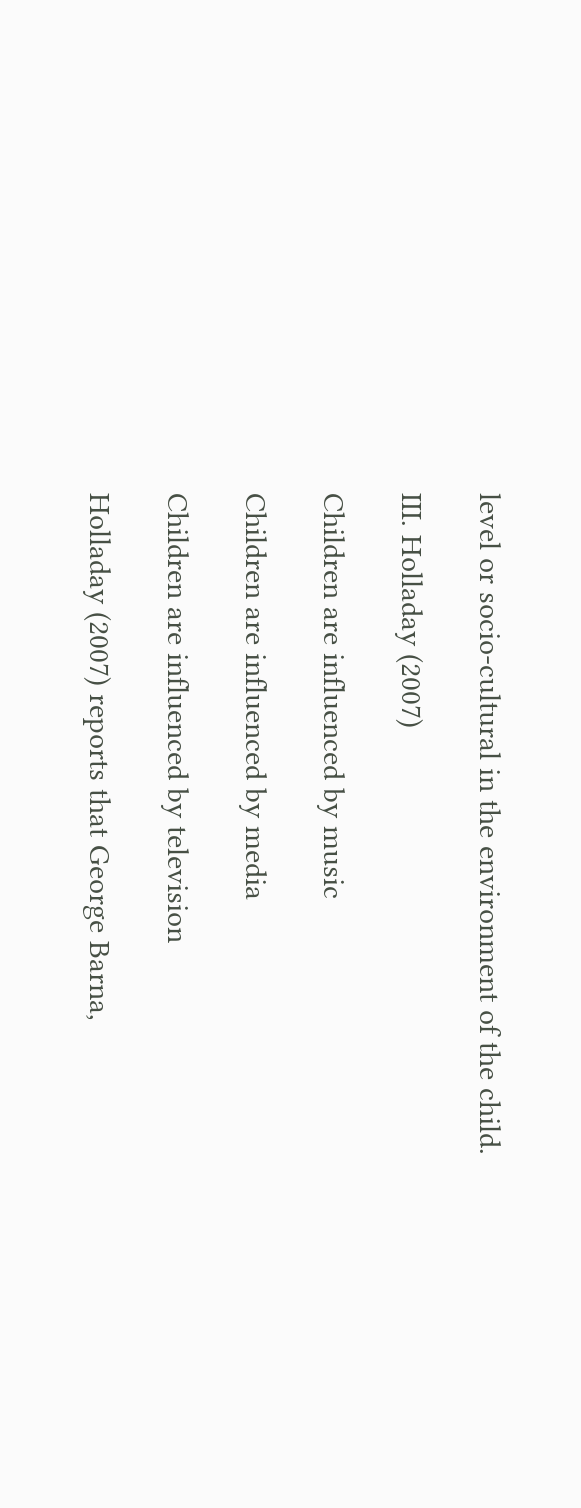level or socio-cultural in the environment of the child.

III. Holladay (2007)

Children are influenced by music

Children are influenced by media

Children are influenced by television

Holladay (2007) reports that George Barna,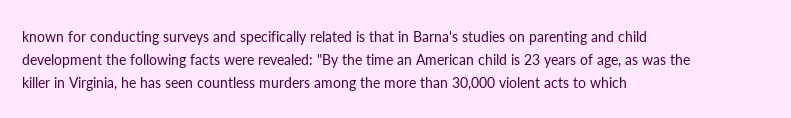known for conducting surveys and specifically related is that in Barna's studies on parenting and child development the following facts were revealed: "By the time an American child is 23 years of age, as was the killer in Virginia, he has seen countless murders among the more than 30,000 violent acts to which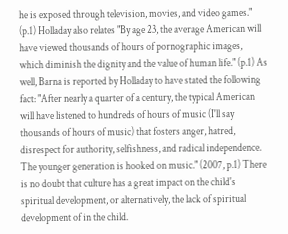he is exposed through television, movies, and video games." (p.1) Holladay also relates "By age 23, the average American will have viewed thousands of hours of pornographic images, which diminish the dignity and the value of human life." (p.1) As well, Barna is reported by Holladay to have stated the following fact: "After nearly a quarter of a century, the typical American will have listened to hundreds of hours of music (I'll say thousands of hours of music) that fosters anger, hatred, disrespect for authority, selfishness, and radical independence. The younger generation is hooked on music." (2007, p.1) There is no doubt that culture has a great impact on the child's spiritual development, or alternatively, the lack of spiritual development of in the child.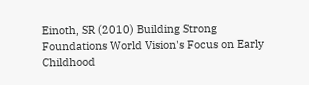Einoth, SR (2010) Building Strong Foundations World Vision's Focus on Early Childhood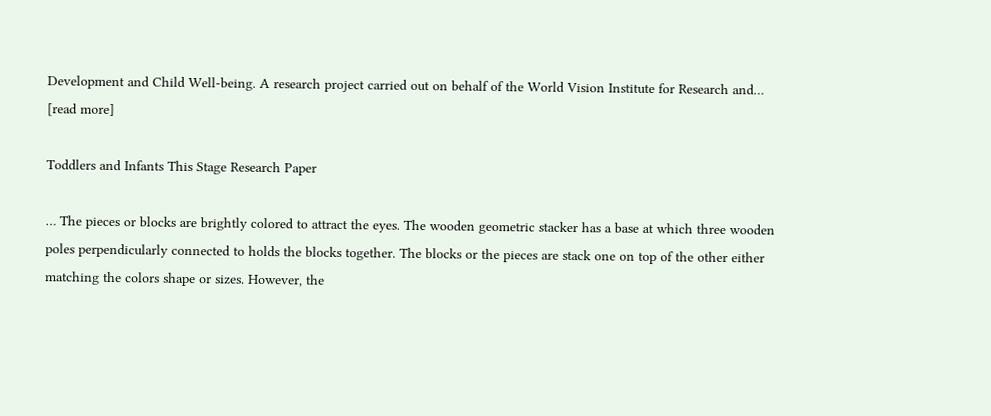Development and Child Well-being. A research project carried out on behalf of the World Vision Institute for Research and… [read more]

Toddlers and Infants This Stage Research Paper

… The pieces or blocks are brightly colored to attract the eyes. The wooden geometric stacker has a base at which three wooden poles perpendicularly connected to holds the blocks together. The blocks or the pieces are stack one on top of the other either matching the colors shape or sizes. However, the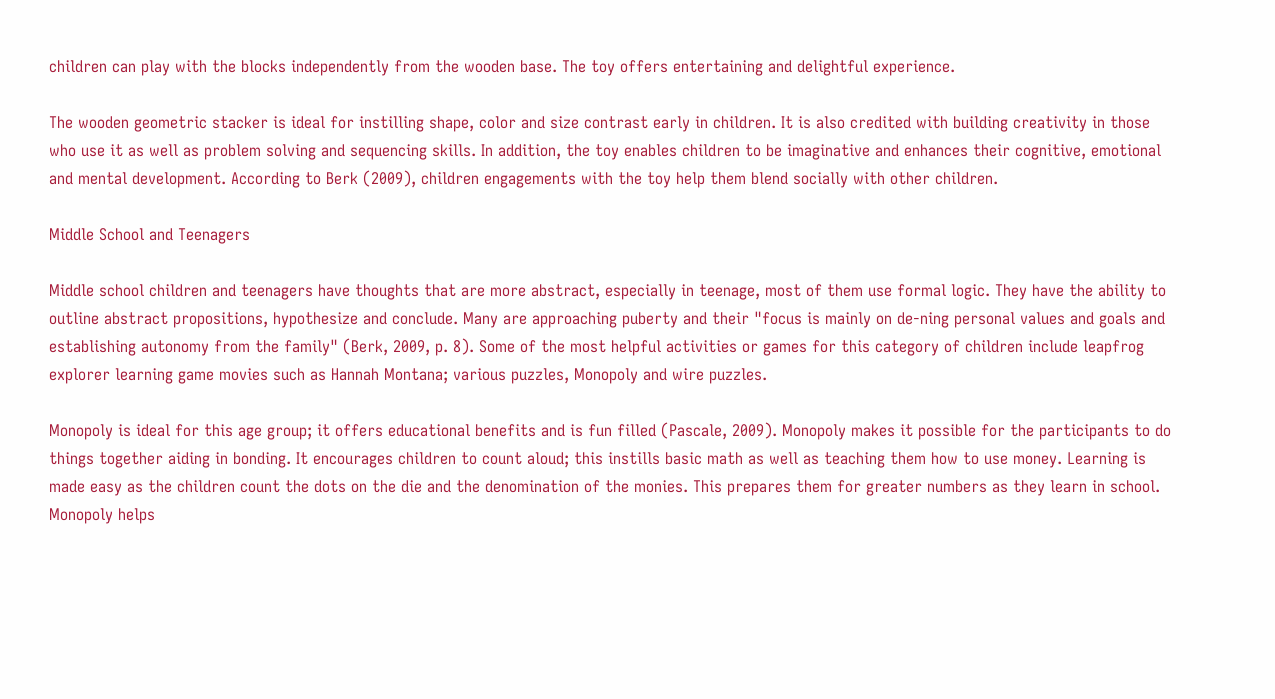children can play with the blocks independently from the wooden base. The toy offers entertaining and delightful experience.

The wooden geometric stacker is ideal for instilling shape, color and size contrast early in children. It is also credited with building creativity in those who use it as well as problem solving and sequencing skills. In addition, the toy enables children to be imaginative and enhances their cognitive, emotional and mental development. According to Berk (2009), children engagements with the toy help them blend socially with other children.

Middle School and Teenagers

Middle school children and teenagers have thoughts that are more abstract, especially in teenage, most of them use formal logic. They have the ability to outline abstract propositions, hypothesize and conclude. Many are approaching puberty and their "focus is mainly on de-ning personal values and goals and establishing autonomy from the family" (Berk, 2009, p. 8). Some of the most helpful activities or games for this category of children include leapfrog explorer learning game movies such as Hannah Montana; various puzzles, Monopoly and wire puzzles.

Monopoly is ideal for this age group; it offers educational benefits and is fun filled (Pascale, 2009). Monopoly makes it possible for the participants to do things together aiding in bonding. It encourages children to count aloud; this instills basic math as well as teaching them how to use money. Learning is made easy as the children count the dots on the die and the denomination of the monies. This prepares them for greater numbers as they learn in school. Monopoly helps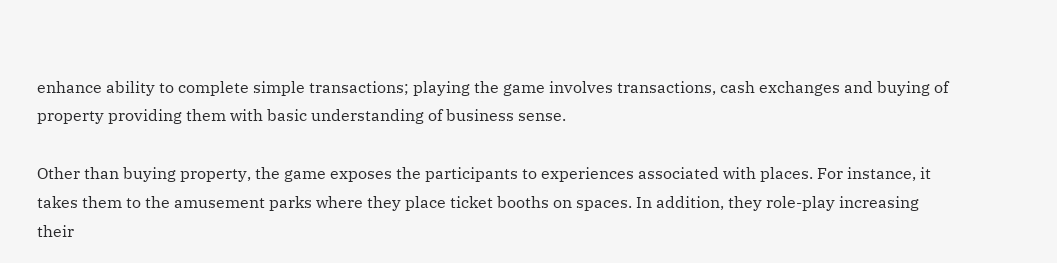enhance ability to complete simple transactions; playing the game involves transactions, cash exchanges and buying of property providing them with basic understanding of business sense.

Other than buying property, the game exposes the participants to experiences associated with places. For instance, it takes them to the amusement parks where they place ticket booths on spaces. In addition, they role-play increasing their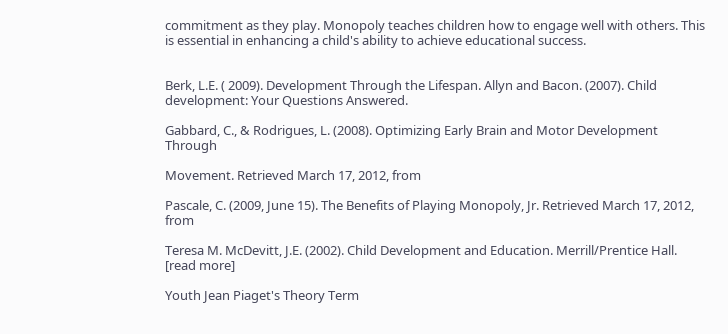commitment as they play. Monopoly teaches children how to engage well with others. This is essential in enhancing a child's ability to achieve educational success.


Berk, L.E. ( 2009). Development Through the Lifespan. Allyn and Bacon. (2007). Child development: Your Questions Answered.

Gabbard, C., & Rodrigues, L. (2008). Optimizing Early Brain and Motor Development Through

Movement. Retrieved March 17, 2012, from

Pascale, C. (2009, June 15). The Benefits of Playing Monopoly, Jr. Retrieved March 17, 2012, from

Teresa M. McDevitt, J.E. (2002). Child Development and Education. Merrill/Prentice Hall. [read more]

Youth Jean Piaget's Theory Term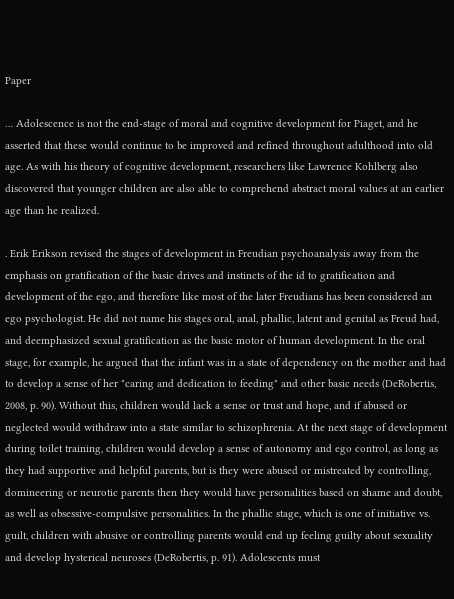Paper

… Adolescence is not the end-stage of moral and cognitive development for Piaget, and he asserted that these would continue to be improved and refined throughout adulthood into old age. As with his theory of cognitive development, researchers like Lawrence Kohlberg also discovered that younger children are also able to comprehend abstract moral values at an earlier age than he realized.

. Erik Erikson revised the stages of development in Freudian psychoanalysis away from the emphasis on gratification of the basic drives and instincts of the id to gratification and development of the ego, and therefore like most of the later Freudians has been considered an ego psychologist. He did not name his stages oral, anal, phallic, latent and genital as Freud had, and deemphasized sexual gratification as the basic motor of human development. In the oral stage, for example, he argued that the infant was in a state of dependency on the mother and had to develop a sense of her "caring and dedication to feeding" and other basic needs (DeRobertis, 2008, p. 90). Without this, children would lack a sense or trust and hope, and if abused or neglected would withdraw into a state similar to schizophrenia. At the next stage of development during toilet training, children would develop a sense of autonomy and ego control, as long as they had supportive and helpful parents, but is they were abused or mistreated by controlling, domineering or neurotic parents then they would have personalities based on shame and doubt, as well as obsessive-compulsive personalities. In the phallic stage, which is one of initiative vs. guilt, children with abusive or controlling parents would end up feeling guilty about sexuality and develop hysterical neuroses (DeRobertis, p. 91). Adolescents must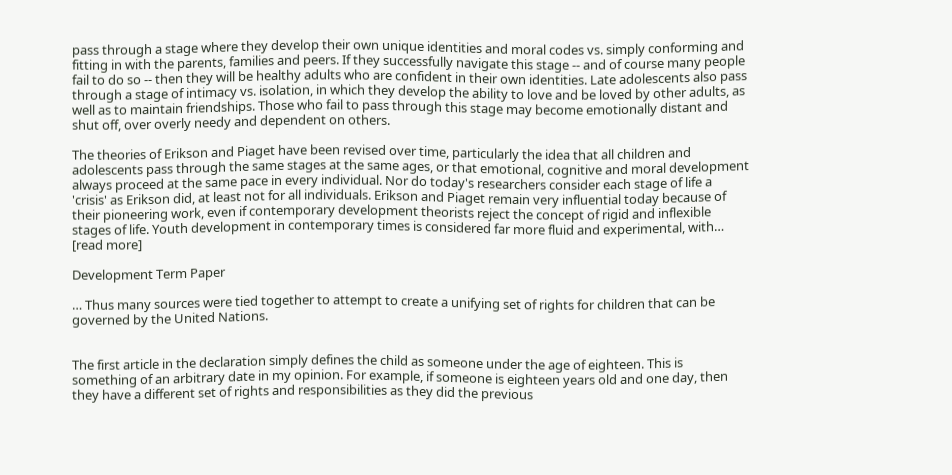pass through a stage where they develop their own unique identities and moral codes vs. simply conforming and fitting in with the parents, families and peers. If they successfully navigate this stage -- and of course many people fail to do so -- then they will be healthy adults who are confident in their own identities. Late adolescents also pass through a stage of intimacy vs. isolation, in which they develop the ability to love and be loved by other adults, as well as to maintain friendships. Those who fail to pass through this stage may become emotionally distant and shut off, over overly needy and dependent on others.

The theories of Erikson and Piaget have been revised over time, particularly the idea that all children and adolescents pass through the same stages at the same ages, or that emotional, cognitive and moral development always proceed at the same pace in every individual. Nor do today's researchers consider each stage of life a 'crisis' as Erikson did, at least not for all individuals. Erikson and Piaget remain very influential today because of their pioneering work, even if contemporary development theorists reject the concept of rigid and inflexible stages of life. Youth development in contemporary times is considered far more fluid and experimental, with… [read more]

Development Term Paper

… Thus many sources were tied together to attempt to create a unifying set of rights for children that can be governed by the United Nations.


The first article in the declaration simply defines the child as someone under the age of eighteen. This is something of an arbitrary date in my opinion. For example, if someone is eighteen years old and one day, then they have a different set of rights and responsibilities as they did the previous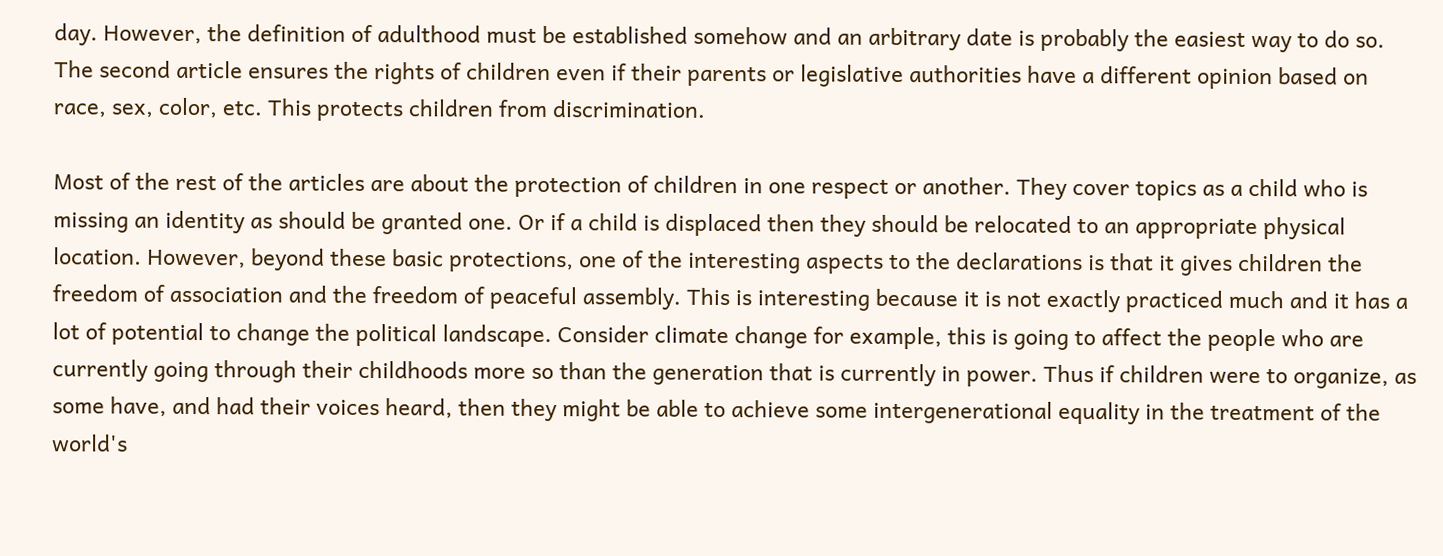day. However, the definition of adulthood must be established somehow and an arbitrary date is probably the easiest way to do so. The second article ensures the rights of children even if their parents or legislative authorities have a different opinion based on race, sex, color, etc. This protects children from discrimination.

Most of the rest of the articles are about the protection of children in one respect or another. They cover topics as a child who is missing an identity as should be granted one. Or if a child is displaced then they should be relocated to an appropriate physical location. However, beyond these basic protections, one of the interesting aspects to the declarations is that it gives children the freedom of association and the freedom of peaceful assembly. This is interesting because it is not exactly practiced much and it has a lot of potential to change the political landscape. Consider climate change for example, this is going to affect the people who are currently going through their childhoods more so than the generation that is currently in power. Thus if children were to organize, as some have, and had their voices heard, then they might be able to achieve some intergenerational equality in the treatment of the world's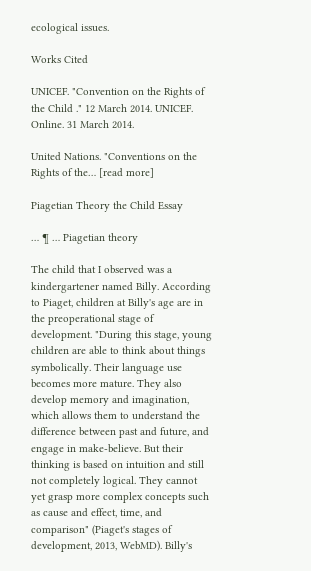ecological issues.

Works Cited

UNICEF. "Convention on the Rights of the Child ." 12 March 2014. UNICEF. Online. 31 March 2014.

United Nations. "Conventions on the Rights of the… [read more]

Piagetian Theory the Child Essay

… ¶ … Piagetian theory

The child that I observed was a kindergartener named Billy. According to Piaget, children at Billy's age are in the preoperational stage of development. "During this stage, young children are able to think about things symbolically. Their language use becomes more mature. They also develop memory and imagination, which allows them to understand the difference between past and future, and engage in make-believe. But their thinking is based on intuition and still not completely logical. They cannot yet grasp more complex concepts such as cause and effect, time, and comparison" (Piaget's stages of development, 2013, WebMD). Billy's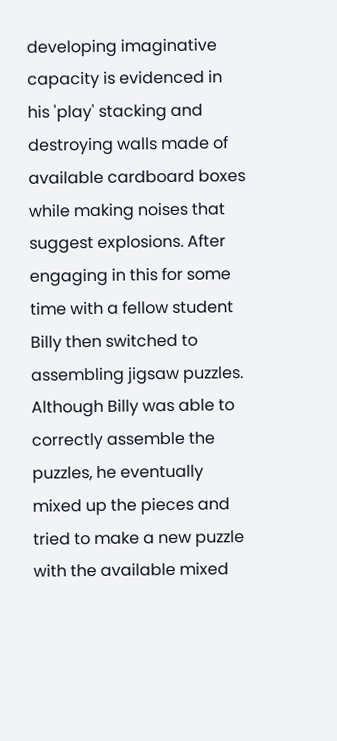developing imaginative capacity is evidenced in his 'play' stacking and destroying walls made of available cardboard boxes while making noises that suggest explosions. After engaging in this for some time with a fellow student Billy then switched to assembling jigsaw puzzles. Although Billy was able to correctly assemble the puzzles, he eventually mixed up the pieces and tried to make a new puzzle with the available mixed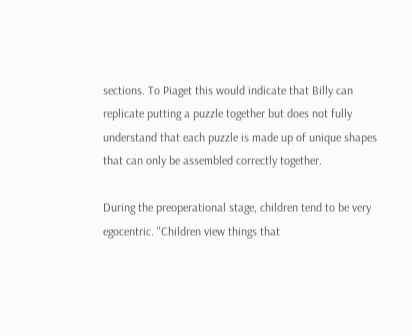sections. To Piaget this would indicate that Billy can replicate putting a puzzle together but does not fully understand that each puzzle is made up of unique shapes that can only be assembled correctly together.

During the preoperational stage, children tend to be very egocentric. "Children view things that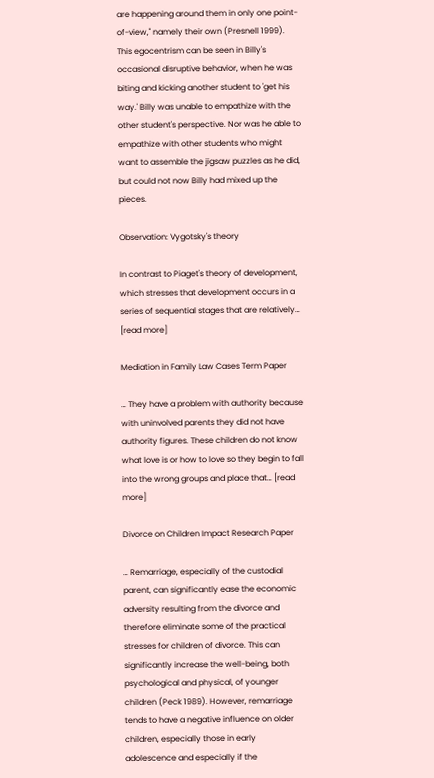are happening around them in only one point-of-view," namely their own (Presnell 1999). This egocentrism can be seen in Billy's occasional disruptive behavior, when he was biting and kicking another student to 'get his way.' Billy was unable to empathize with the other student's perspective. Nor was he able to empathize with other students who might want to assemble the jigsaw puzzles as he did, but could not now Billy had mixed up the pieces.

Observation: Vygotsky's theory

In contrast to Piaget's theory of development, which stresses that development occurs in a series of sequential stages that are relatively… [read more]

Mediation in Family Law Cases Term Paper

… They have a problem with authority because with uninvolved parents they did not have authority figures. These children do not know what love is or how to love so they begin to fall into the wrong groups and place that… [read more]

Divorce on Children Impact Research Paper

… Remarriage, especially of the custodial parent, can significantly ease the economic adversity resulting from the divorce and therefore eliminate some of the practical stresses for children of divorce. This can significantly increase the well-being, both psychological and physical, of younger children (Peck 1989). However, remarriage tends to have a negative influence on older children, especially those in early adolescence and especially if the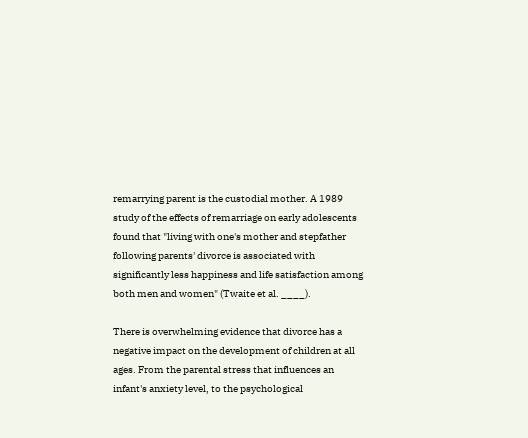remarrying parent is the custodial mother. A 1989 study of the effects of remarriage on early adolescents found that "living with one's mother and stepfather following parents' divorce is associated with significantly less happiness and life satisfaction among both men and women" (Twaite et al. ____).

There is overwhelming evidence that divorce has a negative impact on the development of children at all ages. From the parental stress that influences an infant's anxiety level, to the psychological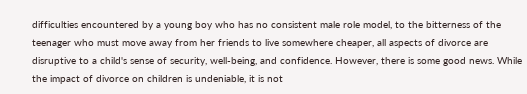difficulties encountered by a young boy who has no consistent male role model, to the bitterness of the teenager who must move away from her friends to live somewhere cheaper, all aspects of divorce are disruptive to a child's sense of security, well-being, and confidence. However, there is some good news. While the impact of divorce on children is undeniable, it is not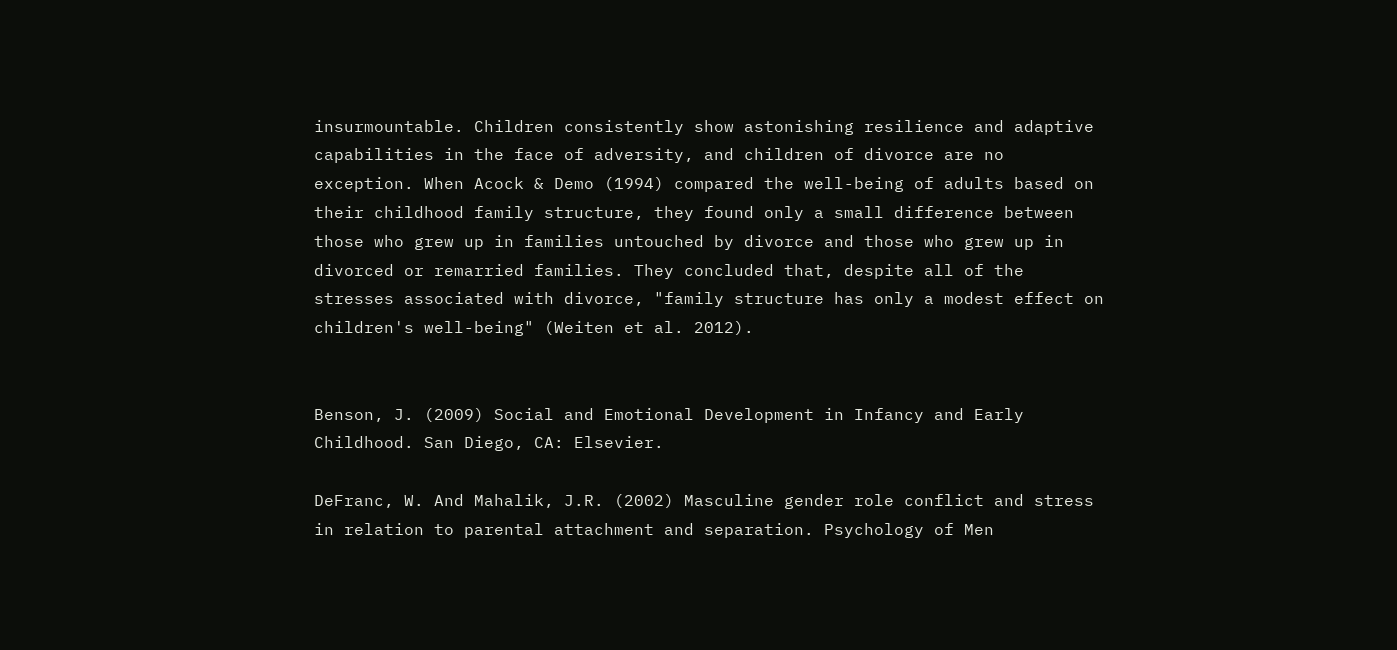insurmountable. Children consistently show astonishing resilience and adaptive capabilities in the face of adversity, and children of divorce are no exception. When Acock & Demo (1994) compared the well-being of adults based on their childhood family structure, they found only a small difference between those who grew up in families untouched by divorce and those who grew up in divorced or remarried families. They concluded that, despite all of the stresses associated with divorce, "family structure has only a modest effect on children's well-being" (Weiten et al. 2012).


Benson, J. (2009) Social and Emotional Development in Infancy and Early Childhood. San Diego, CA: Elsevier.

DeFranc, W. And Mahalik, J.R. (2002) Masculine gender role conflict and stress in relation to parental attachment and separation. Psychology of Men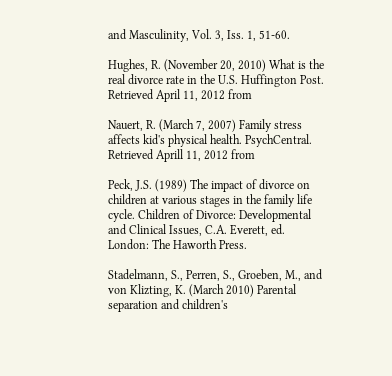and Masculinity, Vol. 3, Iss. 1, 51-60.

Hughes, R. (November 20, 2010) What is the real divorce rate in the U.S. Huffington Post. Retrieved April 11, 2012 from

Nauert, R. (March 7, 2007) Family stress affects kid's physical health. PsychCentral. Retrieved Aprill 11, 2012 from

Peck, J.S. (1989) The impact of divorce on children at various stages in the family life cycle. Children of Divorce: Developmental and Clinical Issues, C.A. Everett, ed. London: The Haworth Press.

Stadelmann, S., Perren, S., Groeben, M., and von Klizting, K. (March 2010) Parental separation and children's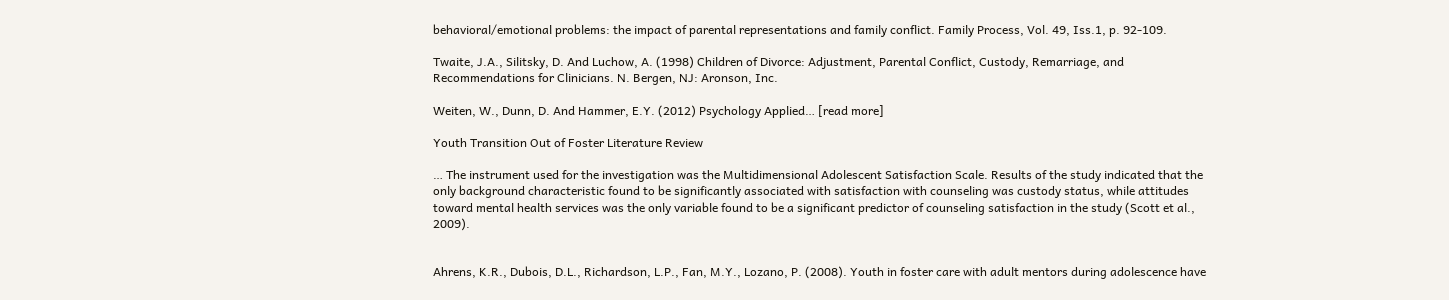behavioral/emotional problems: the impact of parental representations and family conflict. Family Process, Vol. 49, Iss.1, p. 92-109.

Twaite, J.A., Silitsky, D. And Luchow, A. (1998) Children of Divorce: Adjustment, Parental Conflict, Custody, Remarriage, and Recommendations for Clinicians. N. Bergen, NJ: Aronson, Inc.

Weiten, W., Dunn, D. And Hammer, E.Y. (2012) Psychology Applied… [read more]

Youth Transition Out of Foster Literature Review

… The instrument used for the investigation was the Multidimensional Adolescent Satisfaction Scale. Results of the study indicated that the only background characteristic found to be significantly associated with satisfaction with counseling was custody status, while attitudes toward mental health services was the only variable found to be a significant predictor of counseling satisfaction in the study (Scott et al., 2009).


Ahrens, K.R., Dubois, D.L., Richardson, L.P., Fan, M.Y., Lozano, P. (2008). Youth in foster care with adult mentors during adolescence have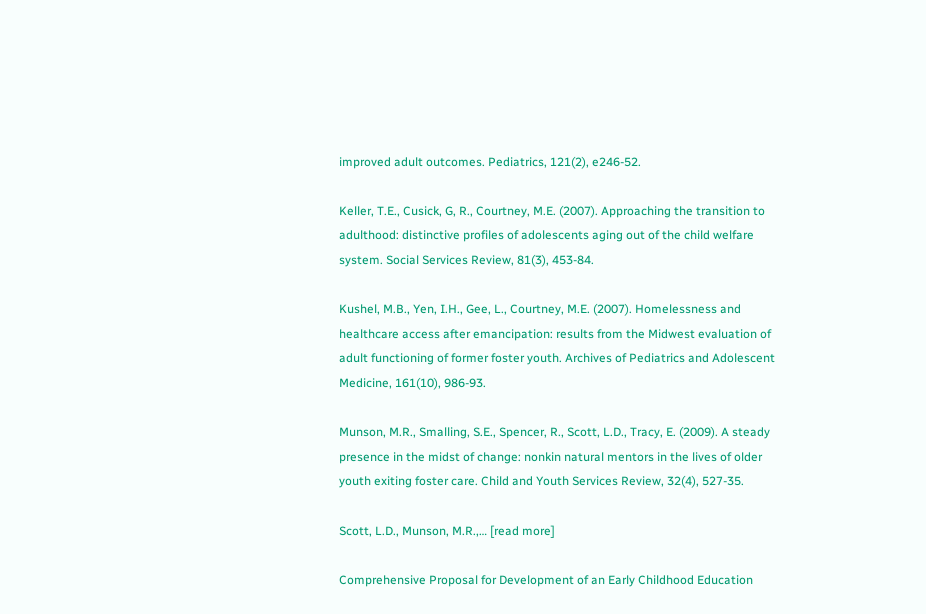improved adult outcomes. Pediatrics, 121(2), e246-52.

Keller, T.E., Cusick, G, R., Courtney, M.E. (2007). Approaching the transition to adulthood: distinctive profiles of adolescents aging out of the child welfare system. Social Services Review, 81(3), 453-84.

Kushel, M.B., Yen, I.H., Gee, L., Courtney, M.E. (2007). Homelessness and healthcare access after emancipation: results from the Midwest evaluation of adult functioning of former foster youth. Archives of Pediatrics and Adolescent Medicine, 161(10), 986-93.

Munson, M.R., Smalling, S.E., Spencer, R., Scott, L.D., Tracy, E. (2009). A steady presence in the midst of change: nonkin natural mentors in the lives of older youth exiting foster care. Child and Youth Services Review, 32(4), 527-35.

Scott, L.D., Munson, M.R.,… [read more]

Comprehensive Proposal for Development of an Early Childhood Education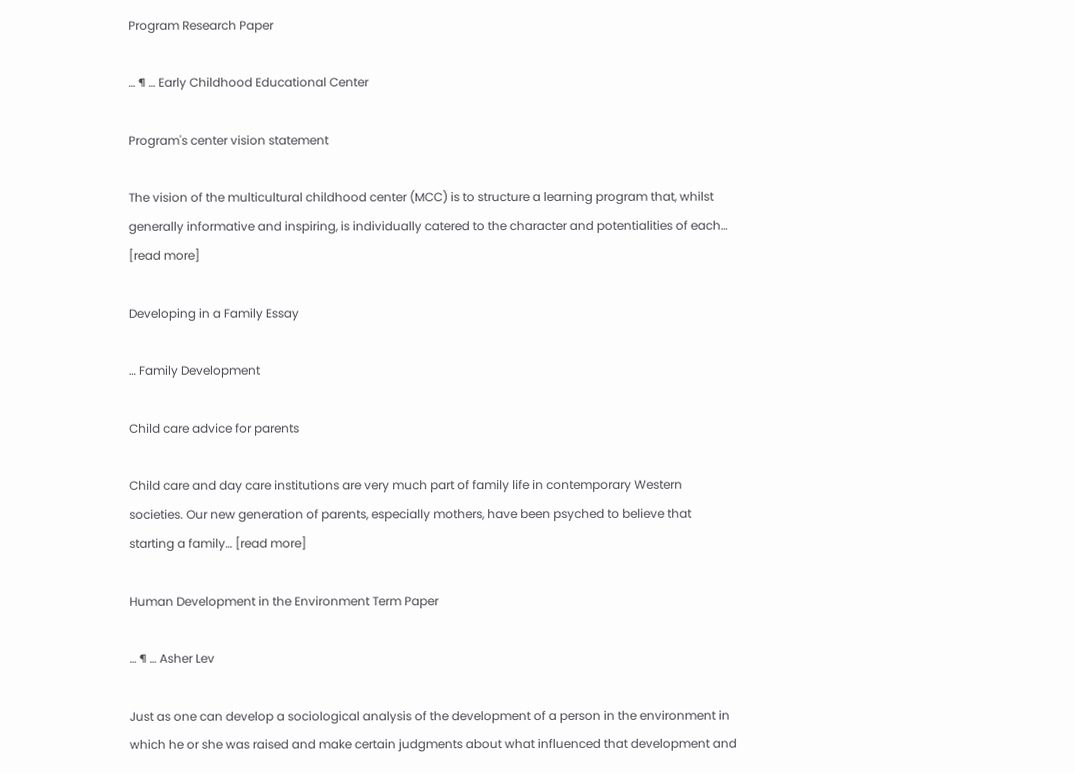Program Research Paper

… ¶ … Early Childhood Educational Center

Program's center vision statement

The vision of the multicultural childhood center (MCC) is to structure a learning program that, whilst generally informative and inspiring, is individually catered to the character and potentialities of each… [read more]

Developing in a Family Essay

… Family Development

Child care advice for parents

Child care and day care institutions are very much part of family life in contemporary Western societies. Our new generation of parents, especially mothers, have been psyched to believe that starting a family… [read more]

Human Development in the Environment Term Paper

… ¶ … Asher Lev

Just as one can develop a sociological analysis of the development of a person in the environment in which he or she was raised and make certain judgments about what influenced that development and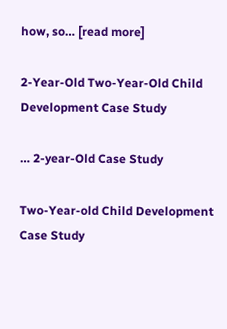how, so… [read more]

2-Year-Old Two-Year-Old Child Development Case Study

… 2-year-Old Case Study

Two-Year-old Child Development Case Study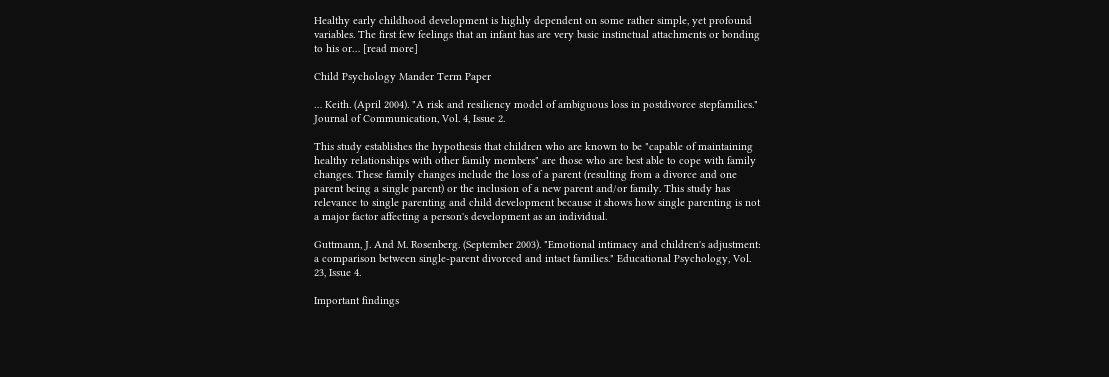Healthy early childhood development is highly dependent on some rather simple, yet profound variables. The first few feelings that an infant has are very basic instinctual attachments or bonding to his or… [read more]

Child Psychology Mander Term Paper

… Keith. (April 2004). "A risk and resiliency model of ambiguous loss in postdivorce stepfamilies." Journal of Communication, Vol. 4, Issue 2.

This study establishes the hypothesis that children who are known to be "capable of maintaining healthy relationships with other family members" are those who are best able to cope with family changes. These family changes include the loss of a parent (resulting from a divorce and one parent being a single parent) or the inclusion of a new parent and/or family. This study has relevance to single parenting and child development because it shows how single parenting is not a major factor affecting a person's development as an individual.

Guttmann, J. And M. Rosenberg. (September 2003). "Emotional intimacy and children's adjustment: a comparison between single-parent divorced and intact families." Educational Psychology, Vol. 23, Issue 4.

Important findings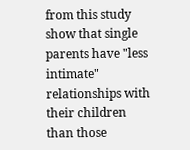from this study show that single parents have "less intimate" relationships with their children than those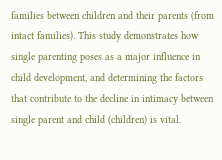families between children and their parents (from intact families). This study demonstrates how single parenting poses as a major influence in child development, and determining the factors that contribute to the decline in intimacy between single parent and child (children) is vital.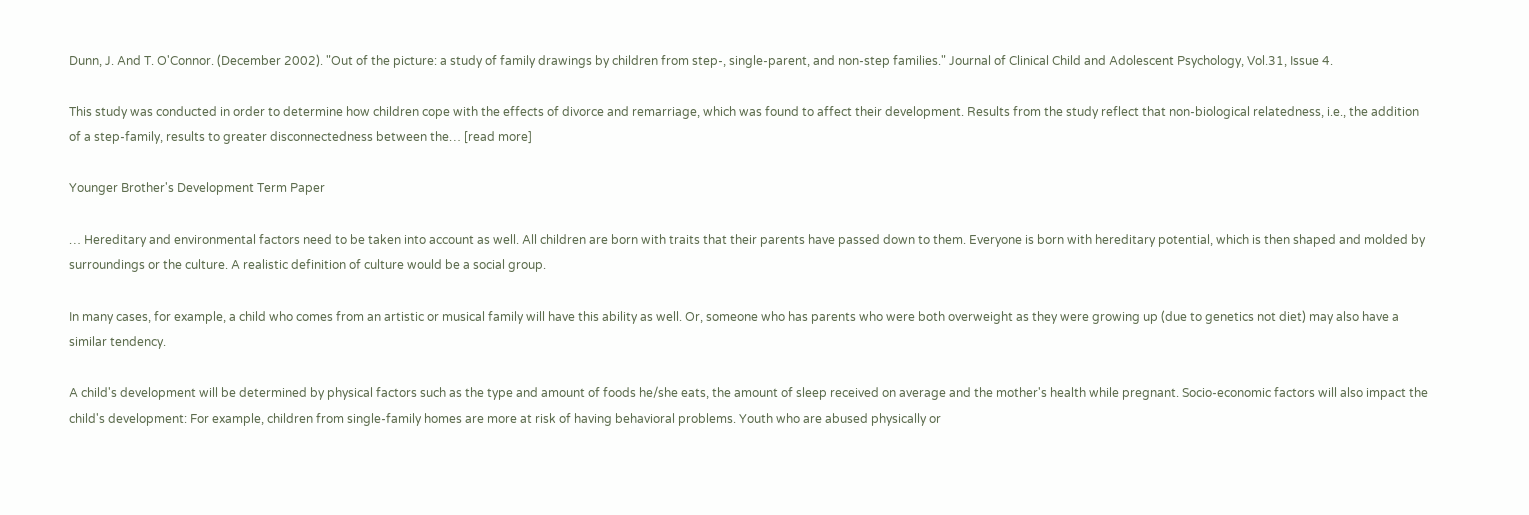Dunn, J. And T. O'Connor. (December 2002). "Out of the picture: a study of family drawings by children from step-, single-parent, and non-step families." Journal of Clinical Child and Adolescent Psychology, Vol.31, Issue 4.

This study was conducted in order to determine how children cope with the effects of divorce and remarriage, which was found to affect their development. Results from the study reflect that non-biological relatedness, i.e., the addition of a step-family, results to greater disconnectedness between the… [read more]

Younger Brother's Development Term Paper

… Hereditary and environmental factors need to be taken into account as well. All children are born with traits that their parents have passed down to them. Everyone is born with hereditary potential, which is then shaped and molded by surroundings or the culture. A realistic definition of culture would be a social group.

In many cases, for example, a child who comes from an artistic or musical family will have this ability as well. Or, someone who has parents who were both overweight as they were growing up (due to genetics not diet) may also have a similar tendency.

A child's development will be determined by physical factors such as the type and amount of foods he/she eats, the amount of sleep received on average and the mother's health while pregnant. Socio-economic factors will also impact the child's development: For example, children from single-family homes are more at risk of having behavioral problems. Youth who are abused physically or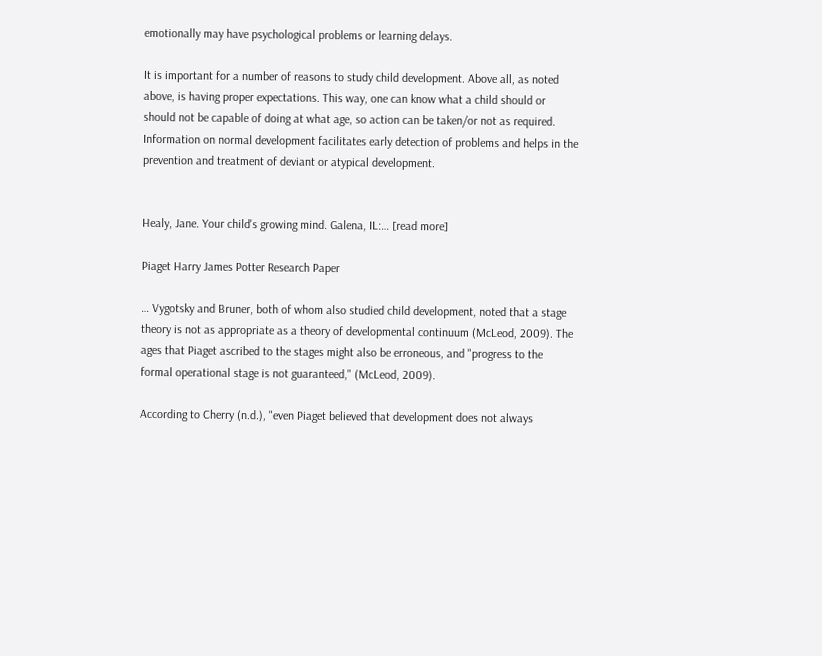emotionally may have psychological problems or learning delays.

It is important for a number of reasons to study child development. Above all, as noted above, is having proper expectations. This way, one can know what a child should or should not be capable of doing at what age, so action can be taken/or not as required. Information on normal development facilitates early detection of problems and helps in the prevention and treatment of deviant or atypical development.


Healy, Jane. Your child's growing mind. Galena, IL:… [read more]

Piaget Harry James Potter Research Paper

… Vygotsky and Bruner, both of whom also studied child development, noted that a stage theory is not as appropriate as a theory of developmental continuum (McLeod, 2009). The ages that Piaget ascribed to the stages might also be erroneous, and "progress to the formal operational stage is not guaranteed," (McLeod, 2009).

According to Cherry (n.d.), "even Piaget believed that development does not always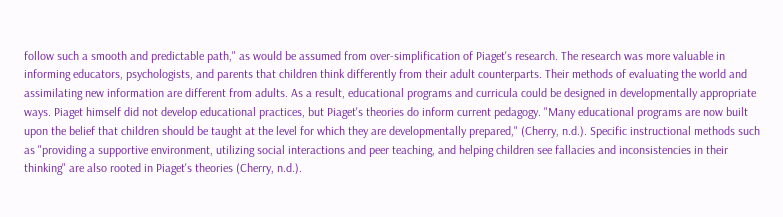follow such a smooth and predictable path," as would be assumed from over-simplification of Piaget's research. The research was more valuable in informing educators, psychologists, and parents that children think differently from their adult counterparts. Their methods of evaluating the world and assimilating new information are different from adults. As a result, educational programs and curricula could be designed in developmentally appropriate ways. Piaget himself did not develop educational practices, but Piaget's theories do inform current pedagogy. "Many educational programs are now built upon the belief that children should be taught at the level for which they are developmentally prepared," (Cherry, n.d.). Specific instructional methods such as "providing a supportive environment, utilizing social interactions and peer teaching, and helping children see fallacies and inconsistencies in their thinking" are also rooted in Piaget's theories (Cherry, n.d.).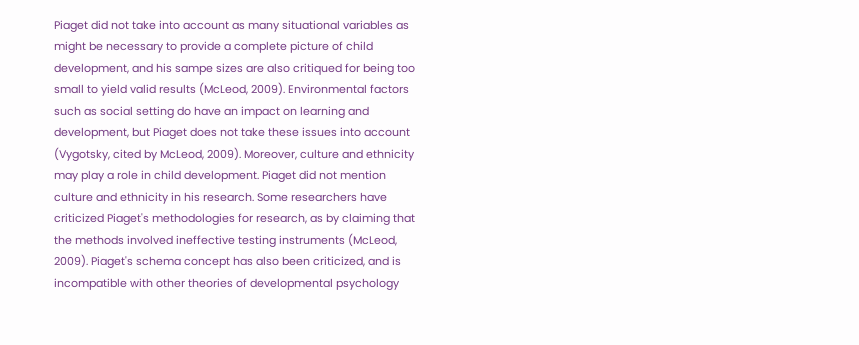Piaget did not take into account as many situational variables as might be necessary to provide a complete picture of child development, and his sampe sizes are also critiqued for being too small to yield valid results (McLeod, 2009). Environmental factors such as social setting do have an impact on learning and development, but Piaget does not take these issues into account (Vygotsky, cited by McLeod, 2009). Moreover, culture and ethnicity may play a role in child development. Piaget did not mention culture and ethnicity in his research. Some researchers have criticized Piaget's methodologies for research, as by claiming that the methods involved ineffective testing instruments (McLeod, 2009). Piaget's schema concept has also been criticized, and is incompatible with other theories of developmental psychology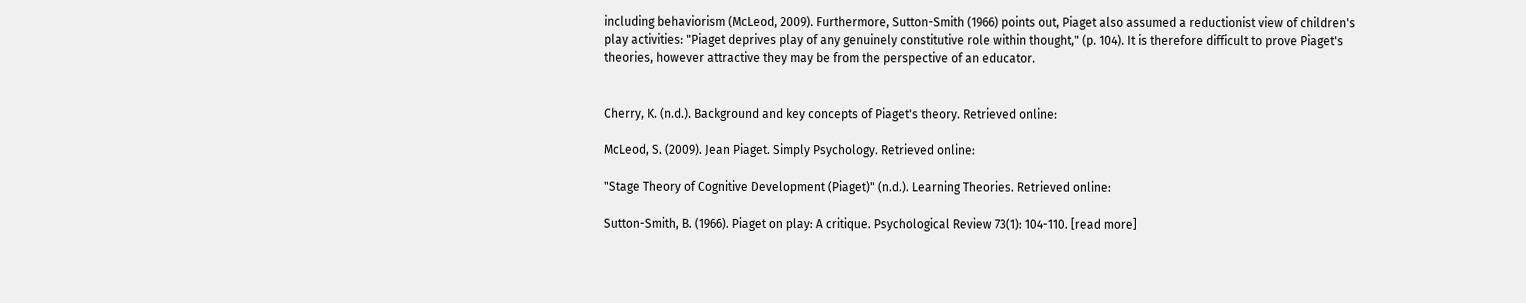including behaviorism (McLeod, 2009). Furthermore, Sutton-Smith (1966) points out, Piaget also assumed a reductionist view of children's play activities: "Piaget deprives play of any genuinely constitutive role within thought," (p. 104). It is therefore difficult to prove Piaget's theories, however attractive they may be from the perspective of an educator.


Cherry, K. (n.d.). Background and key concepts of Piaget's theory. Retrieved online:

McLeod, S. (2009). Jean Piaget. Simply Psychology. Retrieved online:

"Stage Theory of Cognitive Development (Piaget)" (n.d.). Learning Theories. Retrieved online:

Sutton-Smith, B. (1966). Piaget on play: A critique. Psychological Review 73(1): 104-110. [read more]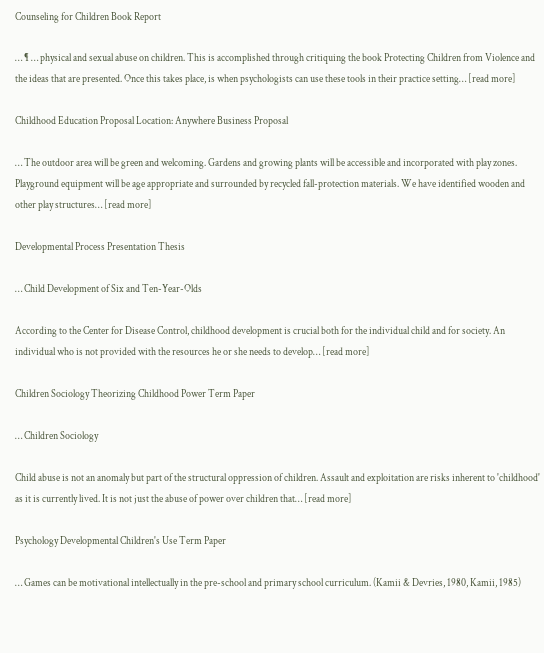Counseling for Children Book Report

… ¶ … physical and sexual abuse on children. This is accomplished through critiquing the book Protecting Children from Violence and the ideas that are presented. Once this takes place, is when psychologists can use these tools in their practice setting… [read more]

Childhood Education Proposal Location: Anywhere Business Proposal

… The outdoor area will be green and welcoming. Gardens and growing plants will be accessible and incorporated with play zones. Playground equipment will be age appropriate and surrounded by recycled fall-protection materials. We have identified wooden and other play structures… [read more]

Developmental Process Presentation Thesis

… Child Development of Six and Ten-Year-Olds

According to the Center for Disease Control, childhood development is crucial both for the individual child and for society. An individual who is not provided with the resources he or she needs to develop… [read more]

Children Sociology Theorizing Childhood Power Term Paper

… Children Sociology

Child abuse is not an anomaly but part of the structural oppression of children. Assault and exploitation are risks inherent to 'childhood' as it is currently lived. It is not just the abuse of power over children that… [read more]

Psychology Developmental Children's Use Term Paper

… Games can be motivational intellectually in the pre-school and primary school curriculum. (Kamii & Devries, 1980, Kamii, 1985)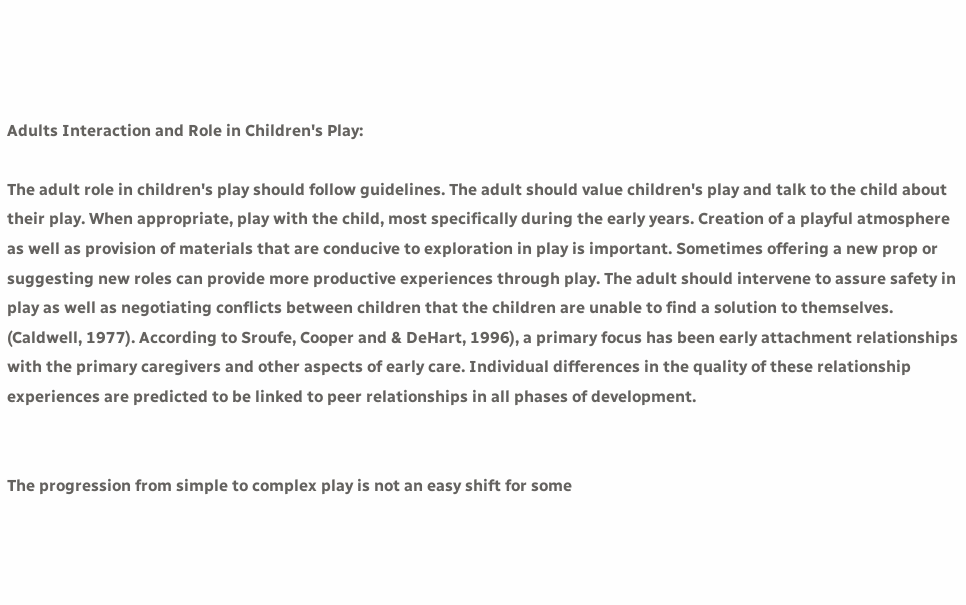Adults Interaction and Role in Children's Play:

The adult role in children's play should follow guidelines. The adult should value children's play and talk to the child about their play. When appropriate, play with the child, most specifically during the early years. Creation of a playful atmosphere as well as provision of materials that are conducive to exploration in play is important. Sometimes offering a new prop or suggesting new roles can provide more productive experiences through play. The adult should intervene to assure safety in play as well as negotiating conflicts between children that the children are unable to find a solution to themselves. (Caldwell, 1977). According to Sroufe, Cooper and & DeHart, 1996), a primary focus has been early attachment relationships with the primary caregivers and other aspects of early care. Individual differences in the quality of these relationship experiences are predicted to be linked to peer relationships in all phases of development.


The progression from simple to complex play is not an easy shift for some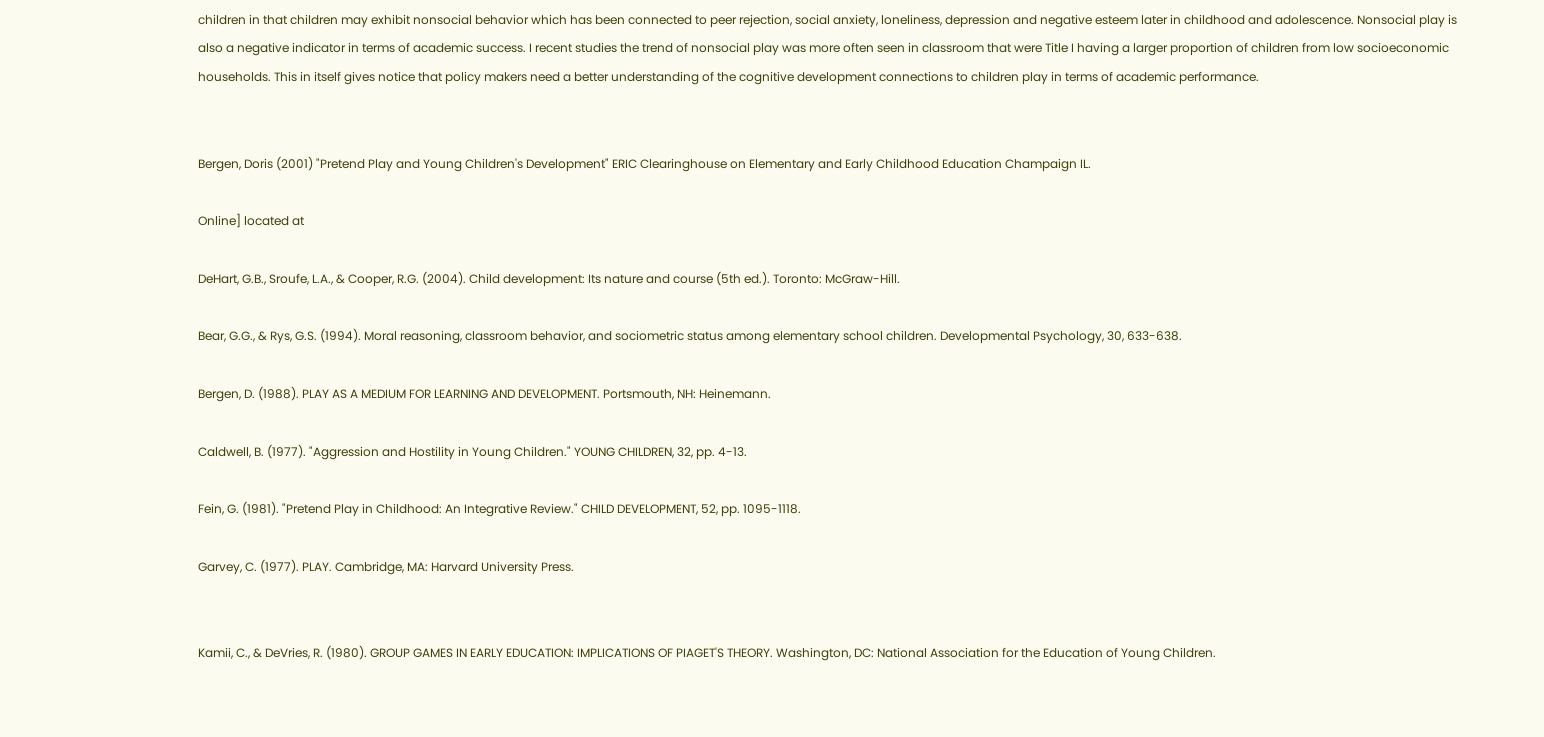children in that children may exhibit nonsocial behavior which has been connected to peer rejection, social anxiety, loneliness, depression and negative esteem later in childhood and adolescence. Nonsocial play is also a negative indicator in terms of academic success. I recent studies the trend of nonsocial play was more often seen in classroom that were Title I having a larger proportion of children from low socioeconomic households. This in itself gives notice that policy makers need a better understanding of the cognitive development connections to children play in terms of academic performance.


Bergen, Doris (2001) "Pretend Play and Young Children's Development" ERIC Clearinghouse on Elementary and Early Childhood Education Champaign IL.

Online] located at

DeHart, G.B., Sroufe, L.A., & Cooper, R.G. (2004). Child development: Its nature and course (5th ed.). Toronto: McGraw-Hill.

Bear, G.G., & Rys, G.S. (1994). Moral reasoning, classroom behavior, and sociometric status among elementary school children. Developmental Psychology, 30, 633-638.

Bergen, D. (1988). PLAY AS A MEDIUM FOR LEARNING AND DEVELOPMENT. Portsmouth, NH: Heinemann.

Caldwell, B. (1977). "Aggression and Hostility in Young Children." YOUNG CHILDREN, 32, pp. 4-13.

Fein, G. (1981). "Pretend Play in Childhood: An Integrative Review." CHILD DEVELOPMENT, 52, pp. 1095-1118.

Garvey, C. (1977). PLAY. Cambridge, MA: Harvard University Press.


Kamii, C., & DeVries, R. (1980). GROUP GAMES IN EARLY EDUCATION: IMPLICATIONS OF PIAGET'S THEORY. Washington, DC: National Association for the Education of Young Children.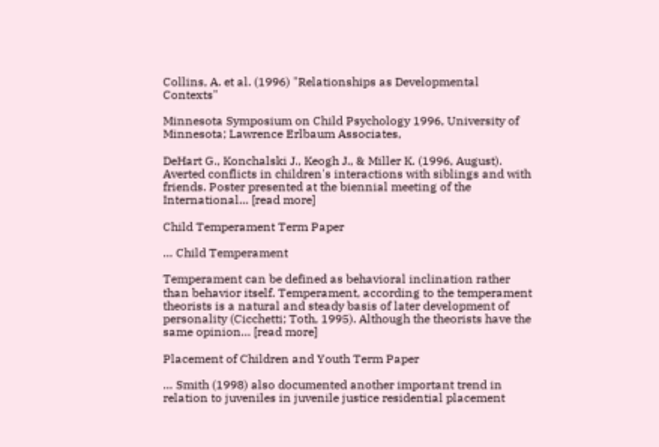Collins, A. et al. (1996) "Relationships as Developmental Contexts"

Minnesota Symposium on Child Psychology 1996, University of Minnesota; Lawrence Erlbaum Associates,

DeHart G., Konchalski J., Keogh J., & Miller K. (1996, August). Averted conflicts in children's interactions with siblings and with friends. Poster presented at the biennial meeting of the International… [read more]

Child Temperament Term Paper

… Child Temperament

Temperament can be defined as behavioral inclination rather than behavior itself. Temperament, according to the temperament theorists is a natural and steady basis of later development of personality (Cicchetti; Toth, 1995). Although the theorists have the same opinion… [read more]

Placement of Children and Youth Term Paper

… Smith (1998) also documented another important trend in relation to juveniles in juvenile justice residential placement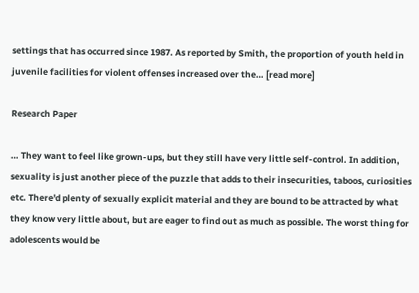settings that has occurred since 1987. As reported by Smith, the proportion of youth held in juvenile facilities for violent offenses increased over the… [read more]

Research Paper

… They want to feel like grown-ups, but they still have very little self-control. In addition, sexuality is just another piece of the puzzle that adds to their insecurities, taboos, curiosities etc. There'd plenty of sexually explicit material and they are bound to be attracted by what they know very little about, but are eager to find out as much as possible. The worst thing for adolescents would be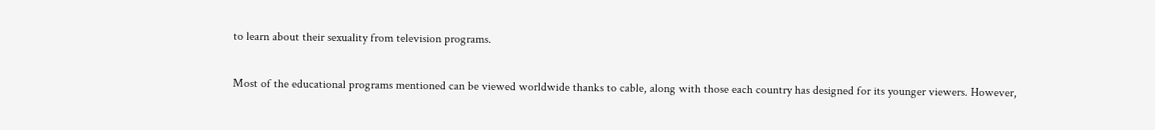to learn about their sexuality from television programs.

Most of the educational programs mentioned can be viewed worldwide thanks to cable, along with those each country has designed for its younger viewers. However,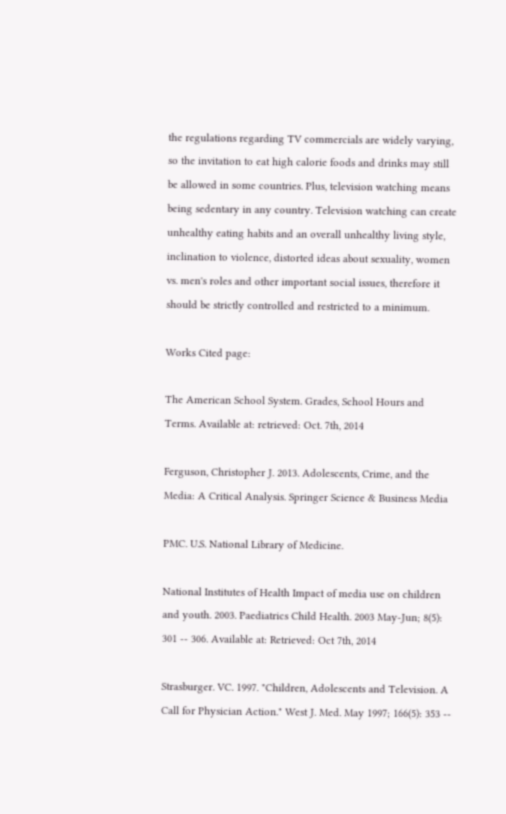the regulations regarding TV commercials are widely varying, so the invitation to eat high calorie foods and drinks may still be allowed in some countries. Plus, television watching means being sedentary in any country. Television watching can create unhealthy eating habits and an overall unhealthy living style, inclination to violence, distorted ideas about sexuality, women vs. men's roles and other important social issues, therefore it should be strictly controlled and restricted to a minimum.

Works Cited page:

The American School System. Grades, School Hours and Terms. Available at: retrieved: Oct. 7th, 2014

Ferguson, Christopher J. 2013. Adolescents, Crime, and the Media: A Critical Analysis. Springer Science & Business Media

PMC. U.S. National Library of Medicine.

National Institutes of Health Impact of media use on children and youth. 2003. Paediatrics Child Health. 2003 May-Jun; 8(5): 301 -- 306. Available at: Retrieved: Oct 7th, 2014

Strasburger. VC. 1997. "Children, Adolescents and Television. A Call for Physician Action." West J. Med. May 1997; 166(5): 353 --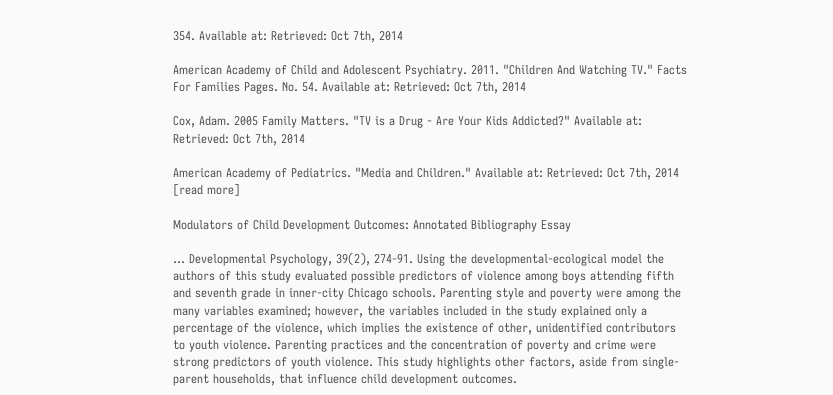354. Available at: Retrieved: Oct 7th, 2014

American Academy of Child and Adolescent Psychiatry. 2011. "Children And Watching TV." Facts For Families Pages. No. 54. Available at: Retrieved: Oct 7th, 2014

Cox, Adam. 2005 Family Matters. "TV is a Drug - Are Your Kids Addicted?" Available at: Retrieved: Oct 7th, 2014

American Academy of Pediatrics. "Media and Children." Available at: Retrieved: Oct 7th, 2014 [read more]

Modulators of Child Development Outcomes: Annotated Bibliography Essay

… Developmental Psychology, 39(2), 274-91. Using the developmental-ecological model the authors of this study evaluated possible predictors of violence among boys attending fifth and seventh grade in inner-city Chicago schools. Parenting style and poverty were among the many variables examined; however, the variables included in the study explained only a percentage of the violence, which implies the existence of other, unidentified contributors to youth violence. Parenting practices and the concentration of poverty and crime were strong predictors of youth violence. This study highlights other factors, aside from single-parent households, that influence child development outcomes.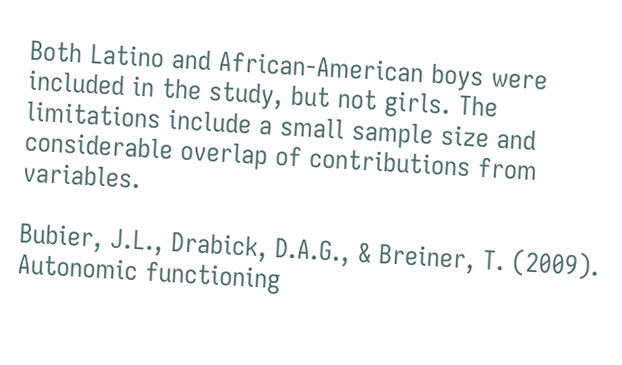Both Latino and African-American boys were included in the study, but not girls. The limitations include a small sample size and considerable overlap of contributions from variables.

Bubier, J.L., Drabick, D.A.G., & Breiner, T. (2009). Autonomic functioning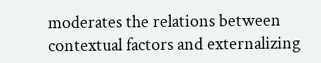moderates the relations between contextual factors and externalizing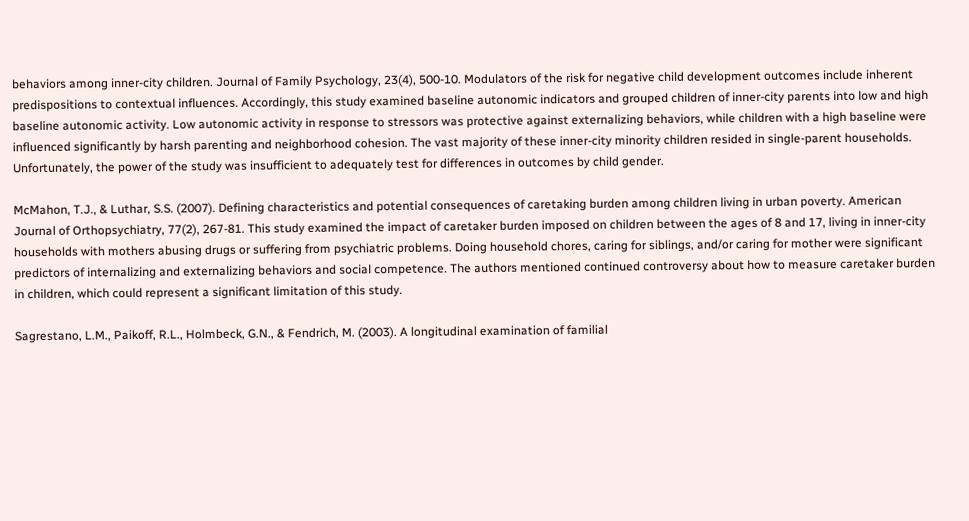behaviors among inner-city children. Journal of Family Psychology, 23(4), 500-10. Modulators of the risk for negative child development outcomes include inherent predispositions to contextual influences. Accordingly, this study examined baseline autonomic indicators and grouped children of inner-city parents into low and high baseline autonomic activity. Low autonomic activity in response to stressors was protective against externalizing behaviors, while children with a high baseline were influenced significantly by harsh parenting and neighborhood cohesion. The vast majority of these inner-city minority children resided in single-parent households. Unfortunately, the power of the study was insufficient to adequately test for differences in outcomes by child gender.

McMahon, T.J., & Luthar, S.S. (2007). Defining characteristics and potential consequences of caretaking burden among children living in urban poverty. American Journal of Orthopsychiatry, 77(2), 267-81. This study examined the impact of caretaker burden imposed on children between the ages of 8 and 17, living in inner-city households with mothers abusing drugs or suffering from psychiatric problems. Doing household chores, caring for siblings, and/or caring for mother were significant predictors of internalizing and externalizing behaviors and social competence. The authors mentioned continued controversy about how to measure caretaker burden in children, which could represent a significant limitation of this study.

Sagrestano, L.M., Paikoff, R.L., Holmbeck, G.N., & Fendrich, M. (2003). A longitudinal examination of familial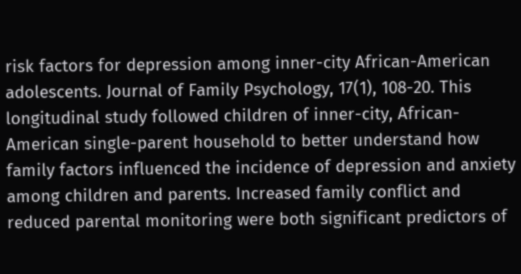risk factors for depression among inner-city African-American adolescents. Journal of Family Psychology, 17(1), 108-20. This longitudinal study followed children of inner-city, African-American single-parent household to better understand how family factors influenced the incidence of depression and anxiety among children and parents. Increased family conflict and reduced parental monitoring were both significant predictors of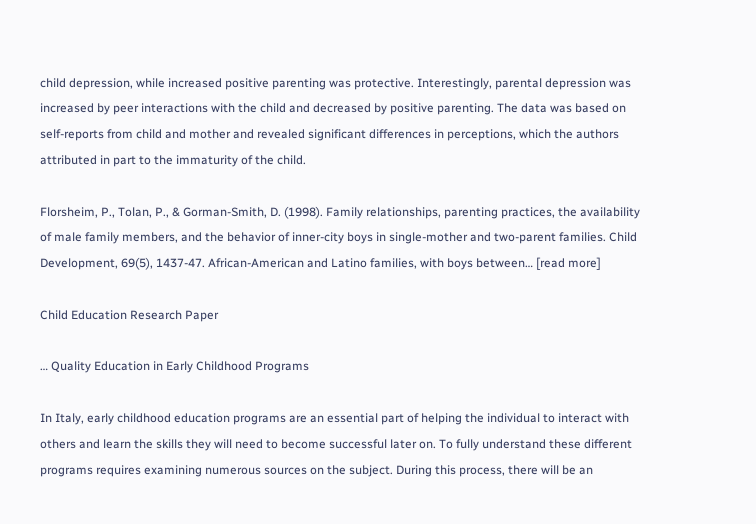child depression, while increased positive parenting was protective. Interestingly, parental depression was increased by peer interactions with the child and decreased by positive parenting. The data was based on self-reports from child and mother and revealed significant differences in perceptions, which the authors attributed in part to the immaturity of the child.

Florsheim, P., Tolan, P., & Gorman-Smith, D. (1998). Family relationships, parenting practices, the availability of male family members, and the behavior of inner-city boys in single-mother and two-parent families. Child Development, 69(5), 1437-47. African-American and Latino families, with boys between… [read more]

Child Education Research Paper

… Quality Education in Early Childhood Programs

In Italy, early childhood education programs are an essential part of helping the individual to interact with others and learn the skills they will need to become successful later on. To fully understand these different programs requires examining numerous sources on the subject. During this process, there will be an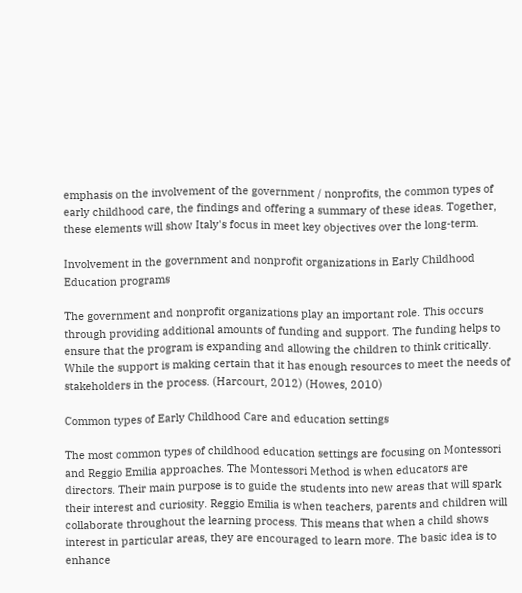emphasis on the involvement of the government / nonprofits, the common types of early childhood care, the findings and offering a summary of these ideas. Together, these elements will show Italy's focus in meet key objectives over the long-term.

Involvement in the government and nonprofit organizations in Early Childhood Education programs

The government and nonprofit organizations play an important role. This occurs through providing additional amounts of funding and support. The funding helps to ensure that the program is expanding and allowing the children to think critically. While the support is making certain that it has enough resources to meet the needs of stakeholders in the process. (Harcourt, 2012) (Howes, 2010)

Common types of Early Childhood Care and education settings

The most common types of childhood education settings are focusing on Montessori and Reggio Emilia approaches. The Montessori Method is when educators are directors. Their main purpose is to guide the students into new areas that will spark their interest and curiosity. Reggio Emilia is when teachers, parents and children will collaborate throughout the learning process. This means that when a child shows interest in particular areas, they are encouraged to learn more. The basic idea is to enhance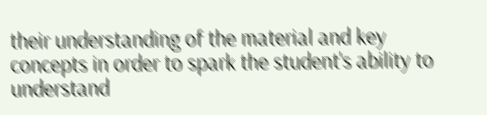their understanding of the material and key concepts in order to spark the student's ability to understand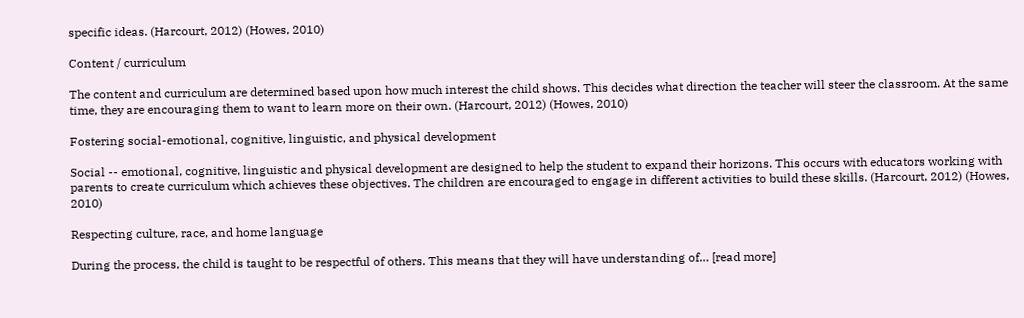specific ideas. (Harcourt, 2012) (Howes, 2010)

Content / curriculum

The content and curriculum are determined based upon how much interest the child shows. This decides what direction the teacher will steer the classroom. At the same time, they are encouraging them to want to learn more on their own. (Harcourt, 2012) (Howes, 2010)

Fostering social-emotional, cognitive, linguistic, and physical development

Social -- emotional, cognitive, linguistic and physical development are designed to help the student to expand their horizons. This occurs with educators working with parents to create curriculum which achieves these objectives. The children are encouraged to engage in different activities to build these skills. (Harcourt, 2012) (Howes, 2010)

Respecting culture, race, and home language

During the process, the child is taught to be respectful of others. This means that they will have understanding of… [read more]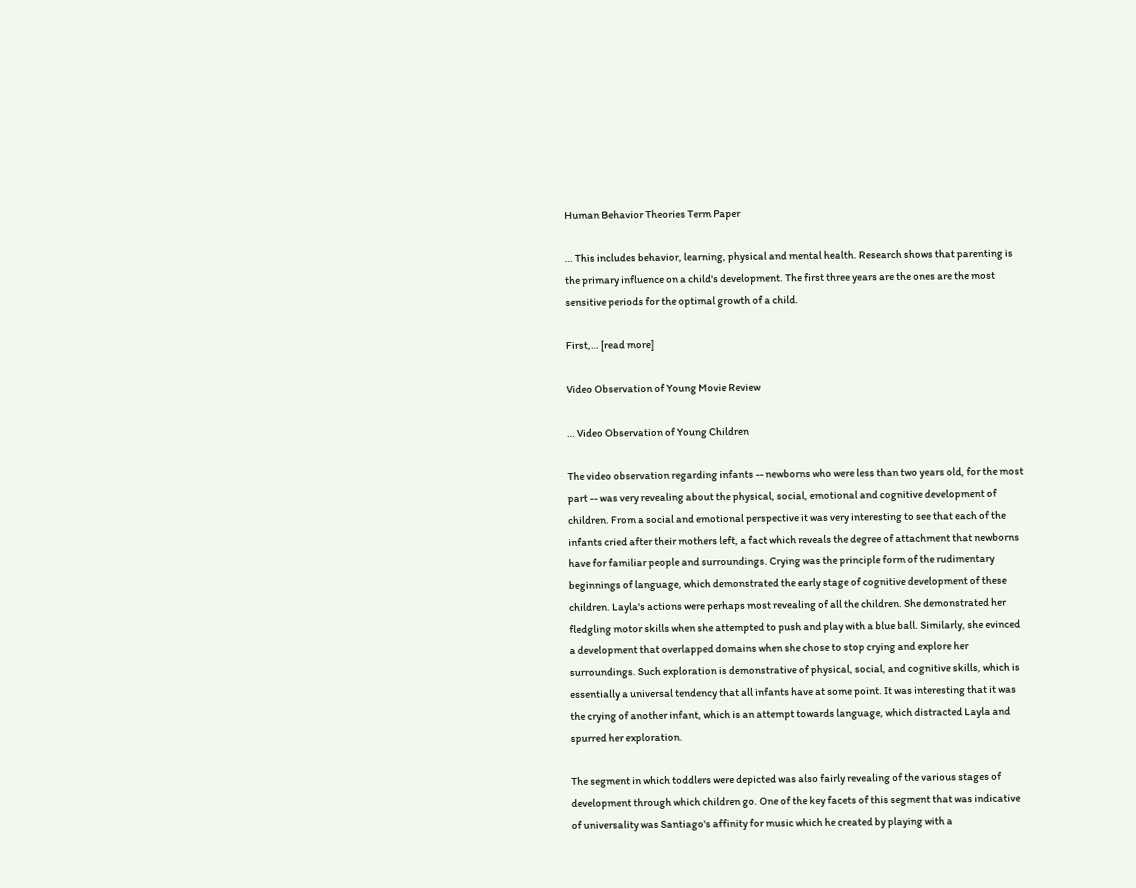Human Behavior Theories Term Paper

… This includes behavior, learning, physical and mental health. Research shows that parenting is the primary influence on a child's development. The first three years are the ones are the most sensitive periods for the optimal growth of a child.

First,… [read more]

Video Observation of Young Movie Review

… Video Observation of Young Children

The video observation regarding infants -- newborns who were less than two years old, for the most part -- was very revealing about the physical, social, emotional and cognitive development of children. From a social and emotional perspective it was very interesting to see that each of the infants cried after their mothers left, a fact which reveals the degree of attachment that newborns have for familiar people and surroundings. Crying was the principle form of the rudimentary beginnings of language, which demonstrated the early stage of cognitive development of these children. Layla's actions were perhaps most revealing of all the children. She demonstrated her fledgling motor skills when she attempted to push and play with a blue ball. Similarly, she evinced a development that overlapped domains when she chose to stop crying and explore her surroundings. Such exploration is demonstrative of physical, social, and cognitive skills, which is essentially a universal tendency that all infants have at some point. It was interesting that it was the crying of another infant, which is an attempt towards language, which distracted Layla and spurred her exploration.

The segment in which toddlers were depicted was also fairly revealing of the various stages of development through which children go. One of the key facets of this segment that was indicative of universality was Santiago's affinity for music which he created by playing with a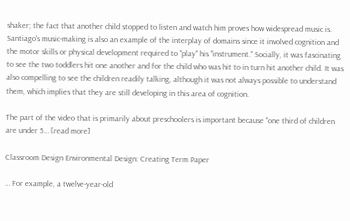shaker; the fact that another child stopped to listen and watch him proves how widespread music is. Santiago's music-making is also an example of the interplay of domains since it involved cognition and the motor skills or physical development required to "play" his "instrument." Socially, it was fascinating to see the two toddlers hit one another and for the child who was hit to in turn hit another child. It was also compelling to see the children readily talking, although it was not always possible to understand them, which implies that they are still developing in this area of cognition.

The part of the video that is primarily about preschoolers is important because "one third of children are under 5… [read more]

Classroom Design Environmental Design: Creating Term Paper

… For example, a twelve-year-old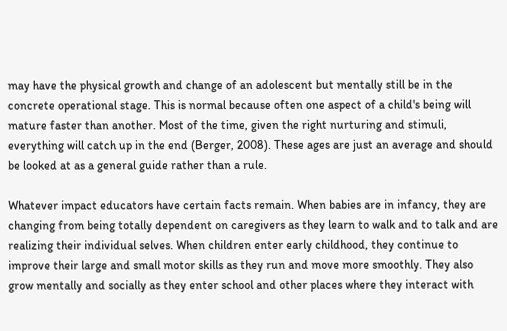may have the physical growth and change of an adolescent but mentally still be in the concrete operational stage. This is normal because often one aspect of a child's being will mature faster than another. Most of the time, given the right nurturing and stimuli, everything will catch up in the end (Berger, 2008). These ages are just an average and should be looked at as a general guide rather than a rule.

Whatever impact educators have certain facts remain. When babies are in infancy, they are changing from being totally dependent on caregivers as they learn to walk and to talk and are realizing their individual selves. When children enter early childhood, they continue to improve their large and small motor skills as they run and move more smoothly. They also grow mentally and socially as they enter school and other places where they interact with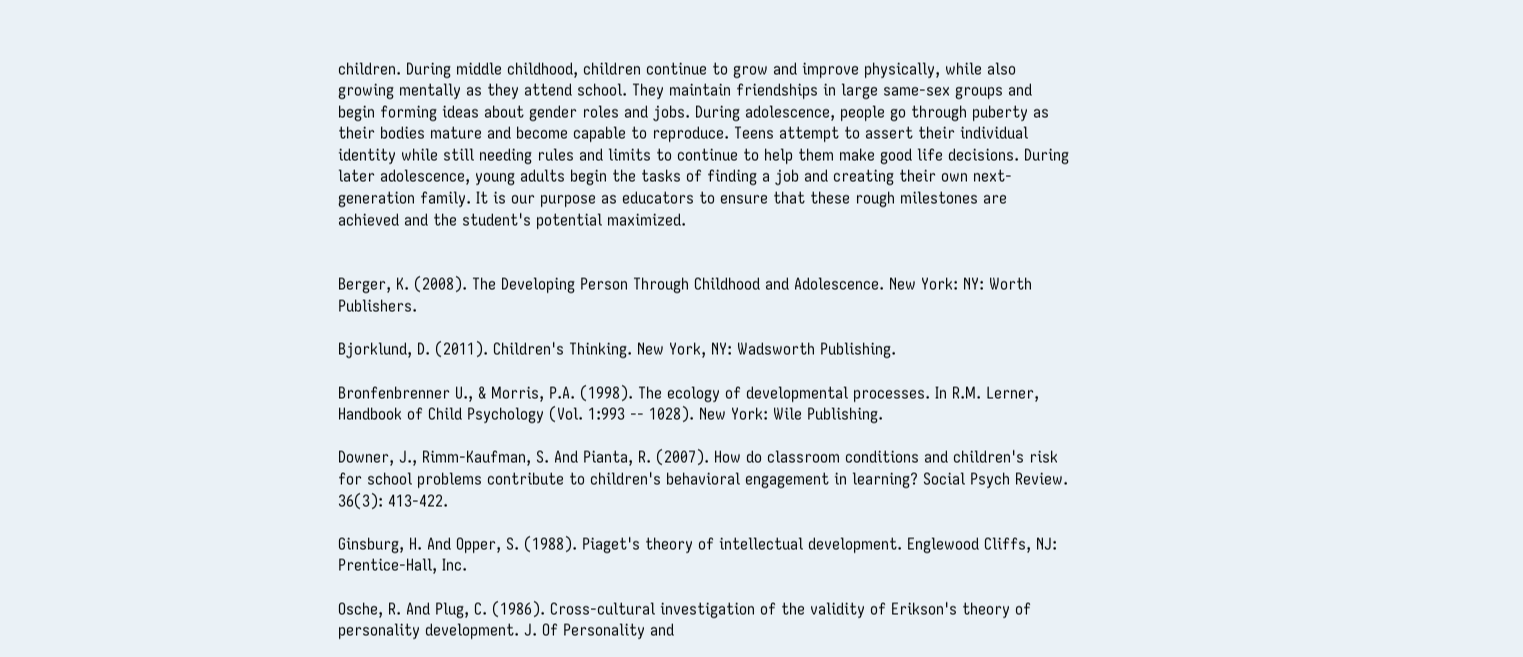children. During middle childhood, children continue to grow and improve physically, while also growing mentally as they attend school. They maintain friendships in large same-sex groups and begin forming ideas about gender roles and jobs. During adolescence, people go through puberty as their bodies mature and become capable to reproduce. Teens attempt to assert their individual identity while still needing rules and limits to continue to help them make good life decisions. During later adolescence, young adults begin the tasks of finding a job and creating their own next-generation family. It is our purpose as educators to ensure that these rough milestones are achieved and the student's potential maximized.


Berger, K. (2008). The Developing Person Through Childhood and Adolescence. New York: NY: Worth Publishers.

Bjorklund, D. (2011). Children's Thinking. New York, NY: Wadsworth Publishing.

Bronfenbrenner U., & Morris, P.A. (1998). The ecology of developmental processes. In R.M. Lerner, Handbook of Child Psychology (Vol. 1:993 -- 1028). New York: Wile Publishing.

Downer, J., Rimm-Kaufman, S. And Pianta, R. (2007). How do classroom conditions and children's risk for school problems contribute to children's behavioral engagement in learning? Social Psych Review. 36(3): 413-422.

Ginsburg, H. And Opper, S. (1988). Piaget's theory of intellectual development. Englewood Cliffs, NJ: Prentice-Hall, Inc.

Osche, R. And Plug, C. (1986). Cross-cultural investigation of the validity of Erikson's theory of personality development. J. Of Personality and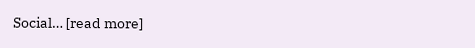Social… [read more]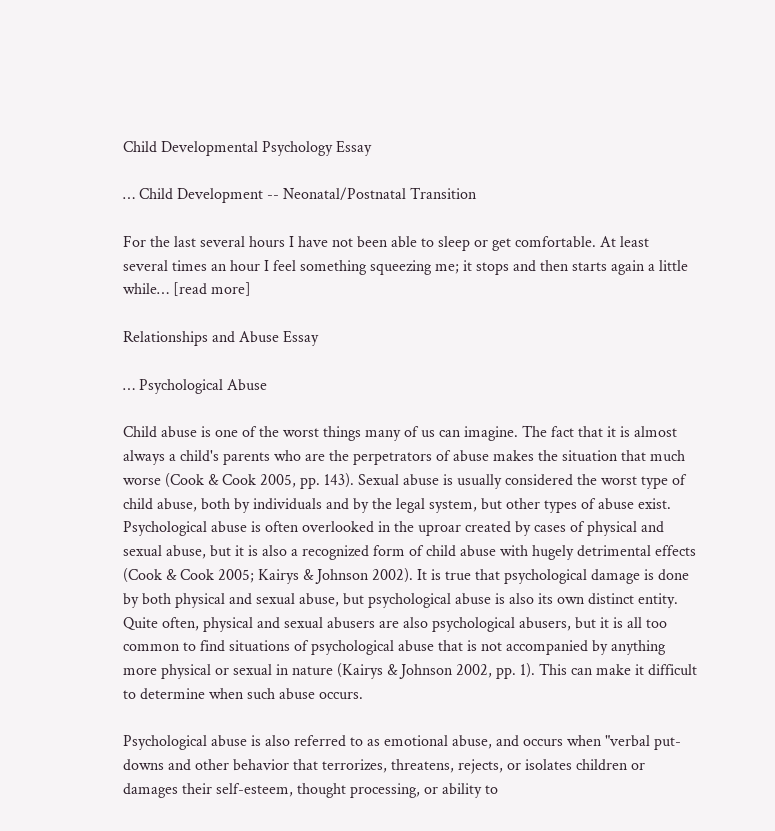Child Developmental Psychology Essay

… Child Development -- Neonatal/Postnatal Transition

For the last several hours I have not been able to sleep or get comfortable. At least several times an hour I feel something squeezing me; it stops and then starts again a little while… [read more]

Relationships and Abuse Essay

… Psychological Abuse

Child abuse is one of the worst things many of us can imagine. The fact that it is almost always a child's parents who are the perpetrators of abuse makes the situation that much worse (Cook & Cook 2005, pp. 143). Sexual abuse is usually considered the worst type of child abuse, both by individuals and by the legal system, but other types of abuse exist. Psychological abuse is often overlooked in the uproar created by cases of physical and sexual abuse, but it is also a recognized form of child abuse with hugely detrimental effects (Cook & Cook 2005; Kairys & Johnson 2002). It is true that psychological damage is done by both physical and sexual abuse, but psychological abuse is also its own distinct entity. Quite often, physical and sexual abusers are also psychological abusers, but it is all too common to find situations of psychological abuse that is not accompanied by anything more physical or sexual in nature (Kairys & Johnson 2002, pp. 1). This can make it difficult to determine when such abuse occurs.

Psychological abuse is also referred to as emotional abuse, and occurs when "verbal put-downs and other behavior that terrorizes, threatens, rejects, or isolates children or damages their self-esteem, thought processing, or ability to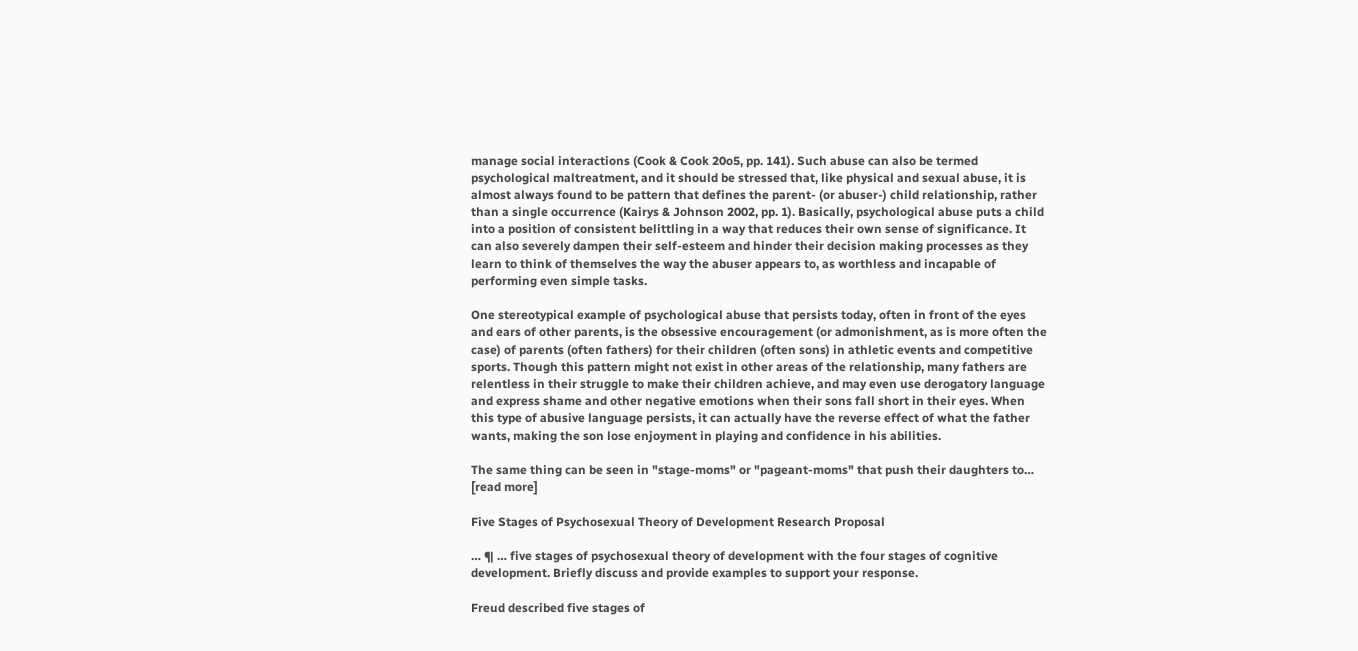manage social interactions (Cook & Cook 20o5, pp. 141). Such abuse can also be termed psychological maltreatment, and it should be stressed that, like physical and sexual abuse, it is almost always found to be pattern that defines the parent- (or abuser-) child relationship, rather than a single occurrence (Kairys & Johnson 2002, pp. 1). Basically, psychological abuse puts a child into a position of consistent belittling in a way that reduces their own sense of significance. It can also severely dampen their self-esteem and hinder their decision making processes as they learn to think of themselves the way the abuser appears to, as worthless and incapable of performing even simple tasks.

One stereotypical example of psychological abuse that persists today, often in front of the eyes and ears of other parents, is the obsessive encouragement (or admonishment, as is more often the case) of parents (often fathers) for their children (often sons) in athletic events and competitive sports. Though this pattern might not exist in other areas of the relationship, many fathers are relentless in their struggle to make their children achieve, and may even use derogatory language and express shame and other negative emotions when their sons fall short in their eyes. When this type of abusive language persists, it can actually have the reverse effect of what the father wants, making the son lose enjoyment in playing and confidence in his abilities.

The same thing can be seen in "stage-moms" or "pageant-moms" that push their daughters to… [read more]

Five Stages of Psychosexual Theory of Development Research Proposal

… ¶ … five stages of psychosexual theory of development with the four stages of cognitive development. Briefly discuss and provide examples to support your response.

Freud described five stages of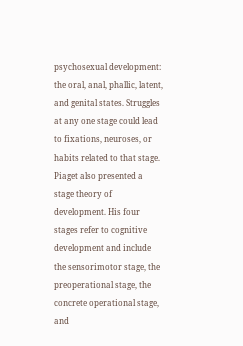psychosexual development: the oral, anal, phallic, latent, and genital states. Struggles at any one stage could lead to fixations, neuroses, or habits related to that stage. Piaget also presented a stage theory of development. His four stages refer to cognitive development and include the sensorimotor stage, the preoperational stage, the concrete operational stage, and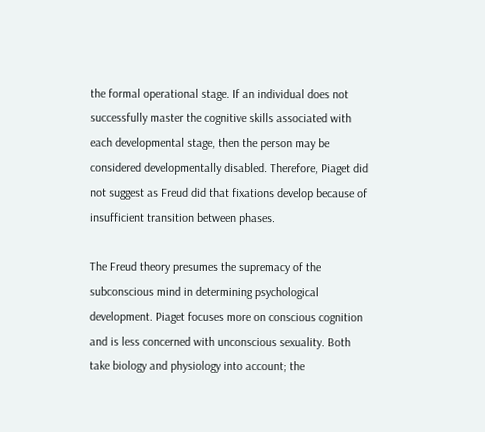the formal operational stage. If an individual does not successfully master the cognitive skills associated with each developmental stage, then the person may be considered developmentally disabled. Therefore, Piaget did not suggest as Freud did that fixations develop because of insufficient transition between phases.

The Freud theory presumes the supremacy of the subconscious mind in determining psychological development. Piaget focuses more on conscious cognition and is less concerned with unconscious sexuality. Both take biology and physiology into account; the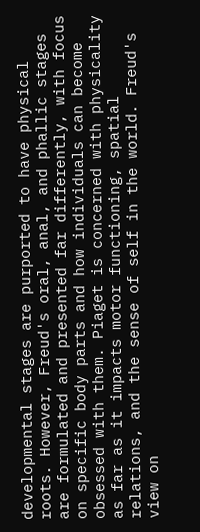developmental stages are purported to have physical roots. However, Freud's oral, anal, and phallic stages are formulated and presented far differently, with focus on specific body parts and how individuals can become obsessed with them. Piaget is concerned with physicality as far as it impacts motor functioning, spatial relations, and the sense of self in the world. Freud's view on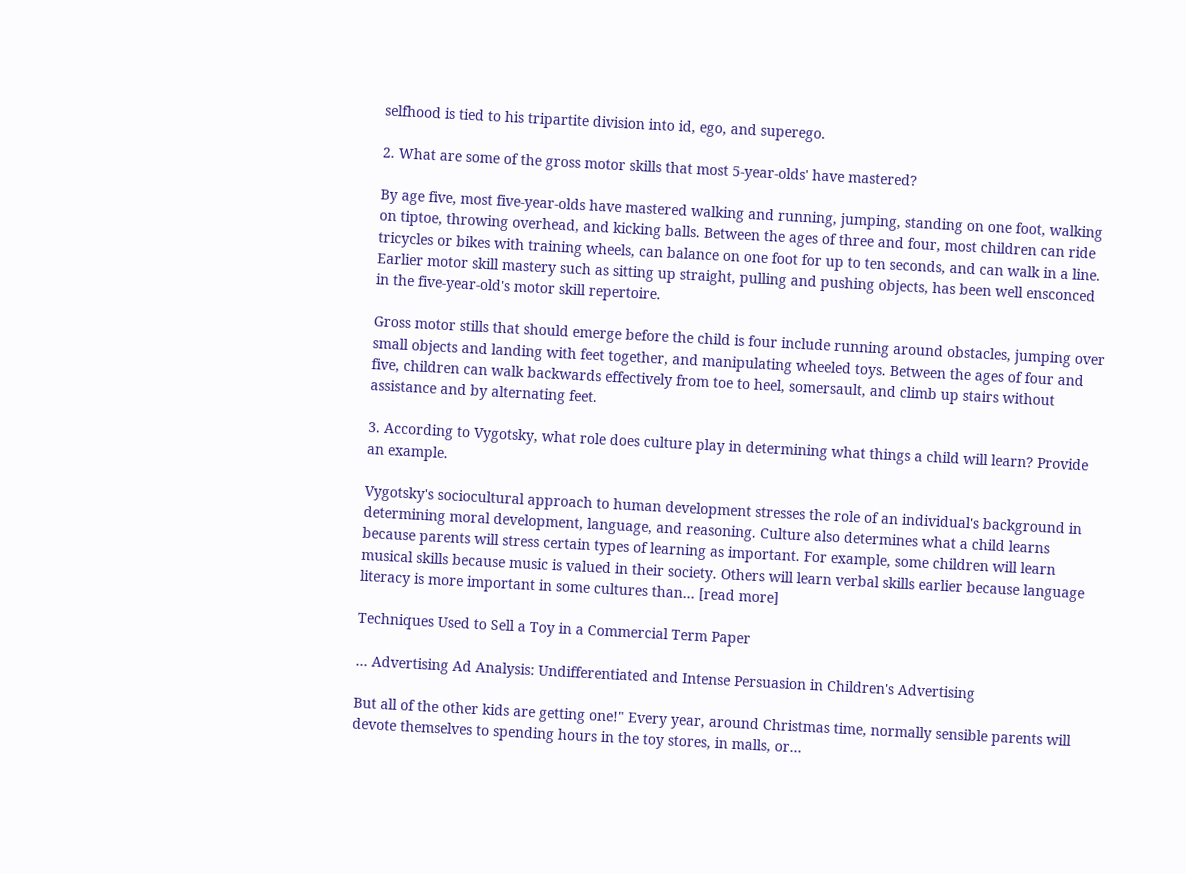selfhood is tied to his tripartite division into id, ego, and superego.

2. What are some of the gross motor skills that most 5-year-olds' have mastered?

By age five, most five-year-olds have mastered walking and running, jumping, standing on one foot, walking on tiptoe, throwing overhead, and kicking balls. Between the ages of three and four, most children can ride tricycles or bikes with training wheels, can balance on one foot for up to ten seconds, and can walk in a line. Earlier motor skill mastery such as sitting up straight, pulling and pushing objects, has been well ensconced in the five-year-old's motor skill repertoire.

Gross motor stills that should emerge before the child is four include running around obstacles, jumping over small objects and landing with feet together, and manipulating wheeled toys. Between the ages of four and five, children can walk backwards effectively from toe to heel, somersault, and climb up stairs without assistance and by alternating feet.

3. According to Vygotsky, what role does culture play in determining what things a child will learn? Provide an example.

Vygotsky's sociocultural approach to human development stresses the role of an individual's background in determining moral development, language, and reasoning. Culture also determines what a child learns because parents will stress certain types of learning as important. For example, some children will learn musical skills because music is valued in their society. Others will learn verbal skills earlier because language literacy is more important in some cultures than… [read more]

Techniques Used to Sell a Toy in a Commercial Term Paper

… Advertising Ad Analysis: Undifferentiated and Intense Persuasion in Children's Advertising

But all of the other kids are getting one!" Every year, around Christmas time, normally sensible parents will devote themselves to spending hours in the toy stores, in malls, or…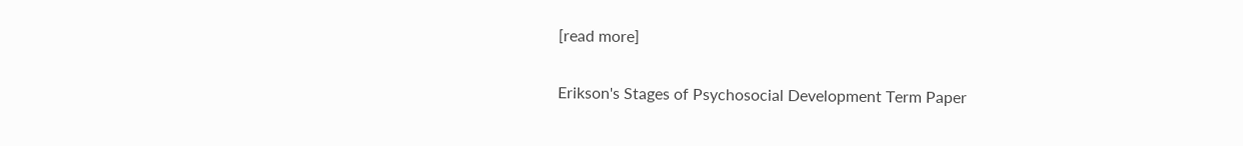[read more]

Erikson's Stages of Psychosocial Development Term Paper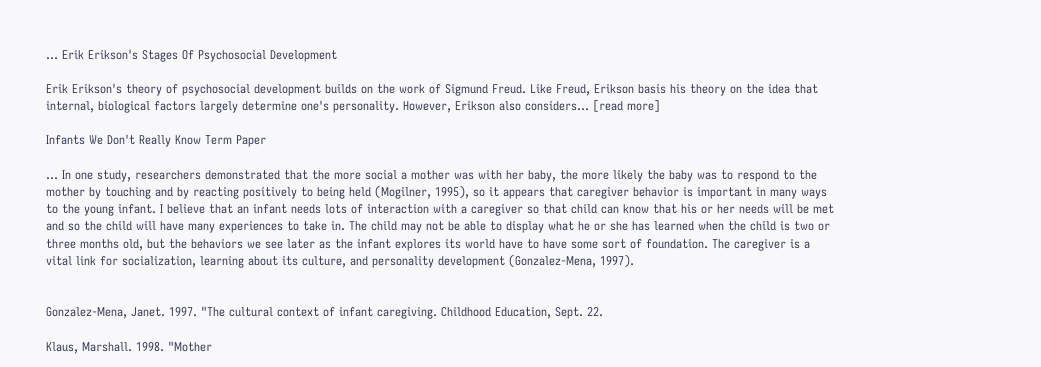… Erik Erikson's Stages Of Psychosocial Development

Erik Erikson's theory of psychosocial development builds on the work of Sigmund Freud. Like Freud, Erikson basis his theory on the idea that internal, biological factors largely determine one's personality. However, Erikson also considers… [read more]

Infants We Don't Really Know Term Paper

… In one study, researchers demonstrated that the more social a mother was with her baby, the more likely the baby was to respond to the mother by touching and by reacting positively to being held (Mogilner, 1995), so it appears that caregiver behavior is important in many ways to the young infant. I believe that an infant needs lots of interaction with a caregiver so that child can know that his or her needs will be met and so the child will have many experiences to take in. The child may not be able to display what he or she has learned when the child is two or three months old, but the behaviors we see later as the infant explores its world have to have some sort of foundation. The caregiver is a vital link for socialization, learning about its culture, and personality development (Gonzalez-Mena, 1997).


Gonzalez-Mena, Janet. 1997. "The cultural context of infant caregiving. Childhood Education, Sept. 22.

Klaus, Marshall. 1998. "Mother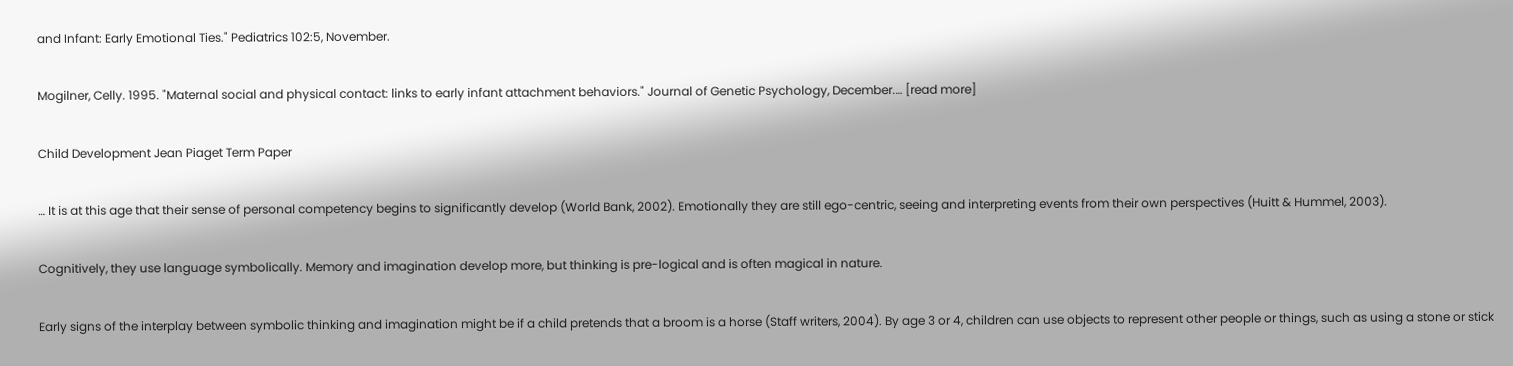and Infant: Early Emotional Ties." Pediatrics 102:5, November.

Mogilner, Celly. 1995. "Maternal social and physical contact: links to early infant attachment behaviors." Journal of Genetic Psychology, December.… [read more]

Child Development Jean Piaget Term Paper

… It is at this age that their sense of personal competency begins to significantly develop (World Bank, 2002). Emotionally they are still ego-centric, seeing and interpreting events from their own perspectives (Huitt & Hummel, 2003).

Cognitively, they use language symbolically. Memory and imagination develop more, but thinking is pre-logical and is often magical in nature.

Early signs of the interplay between symbolic thinking and imagination might be if a child pretends that a broom is a horse (Staff writers, 2004). By age 3 or 4, children can use objects to represent other people or things, such as using a stone or stick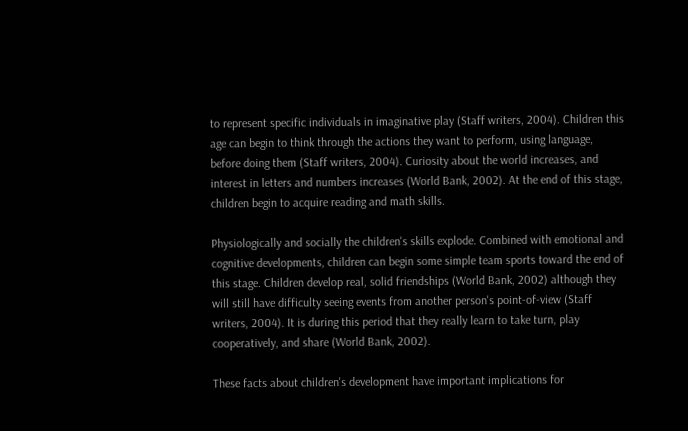to represent specific individuals in imaginative play (Staff writers, 2004). Children this age can begin to think through the actions they want to perform, using language, before doing them (Staff writers, 2004). Curiosity about the world increases, and interest in letters and numbers increases (World Bank, 2002). At the end of this stage, children begin to acquire reading and math skills.

Physiologically and socially the children's skills explode. Combined with emotional and cognitive developments, children can begin some simple team sports toward the end of this stage. Children develop real, solid friendships (World Bank, 2002) although they will still have difficulty seeing events from another person's point-of-view (Staff writers, 2004). It is during this period that they really learn to take turn, play cooperatively, and share (World Bank, 2002).

These facts about children's development have important implications for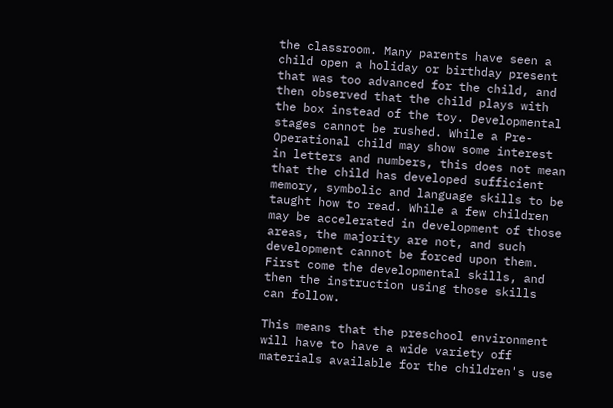the classroom. Many parents have seen a child open a holiday or birthday present that was too advanced for the child, and then observed that the child plays with the box instead of the toy. Developmental stages cannot be rushed. While a Pre-Operational child may show some interest in letters and numbers, this does not mean that the child has developed sufficient memory, symbolic and language skills to be taught how to read. While a few children may be accelerated in development of those areas, the majority are not, and such development cannot be forced upon them. First come the developmental skills, and then the instruction using those skills can follow.

This means that the preschool environment will have to have a wide variety off materials available for the children's use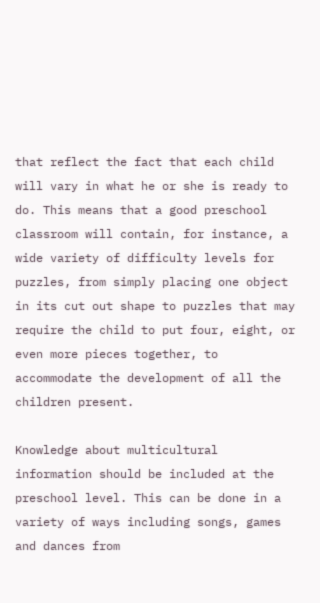that reflect the fact that each child will vary in what he or she is ready to do. This means that a good preschool classroom will contain, for instance, a wide variety of difficulty levels for puzzles, from simply placing one object in its cut out shape to puzzles that may require the child to put four, eight, or even more pieces together, to accommodate the development of all the children present.

Knowledge about multicultural information should be included at the preschool level. This can be done in a variety of ways including songs, games and dances from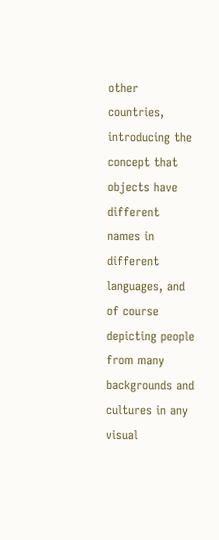other countries, introducing the concept that objects have different names in different languages, and of course depicting people from many backgrounds and cultures in any visual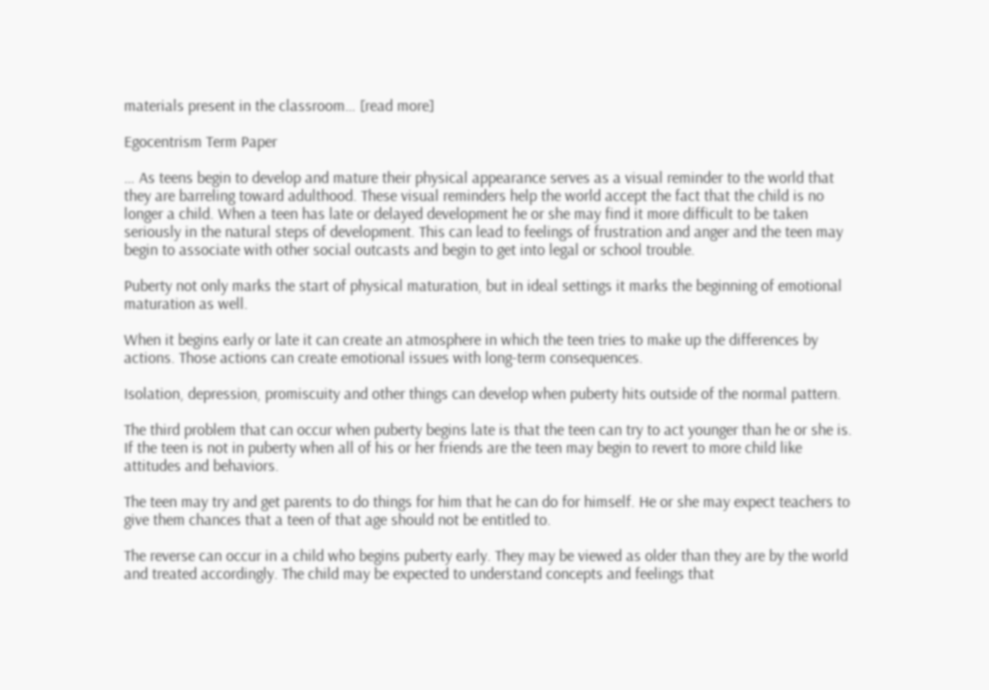materials present in the classroom… [read more]

Egocentrism Term Paper

… As teens begin to develop and mature their physical appearance serves as a visual reminder to the world that they are barreling toward adulthood. These visual reminders help the world accept the fact that the child is no longer a child. When a teen has late or delayed development he or she may find it more difficult to be taken seriously in the natural steps of development. This can lead to feelings of frustration and anger and the teen may begin to associate with other social outcasts and begin to get into legal or school trouble.

Puberty not only marks the start of physical maturation, but in ideal settings it marks the beginning of emotional maturation as well.

When it begins early or late it can create an atmosphere in which the teen tries to make up the differences by actions. Those actions can create emotional issues with long-term consequences.

Isolation, depression, promiscuity and other things can develop when puberty hits outside of the normal pattern.

The third problem that can occur when puberty begins late is that the teen can try to act younger than he or she is. If the teen is not in puberty when all of his or her friends are the teen may begin to revert to more child like attitudes and behaviors.

The teen may try and get parents to do things for him that he can do for himself. He or she may expect teachers to give them chances that a teen of that age should not be entitled to.

The reverse can occur in a child who begins puberty early. They may be viewed as older than they are by the world and treated accordingly. The child may be expected to understand concepts and feelings that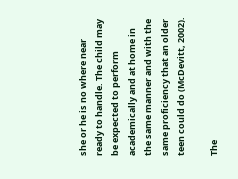she or he is no where near ready to handle. The child may be expected to perform academically and at home in the same manner and with the same proficiency that an older teen could do (McDevitt, 2002).

The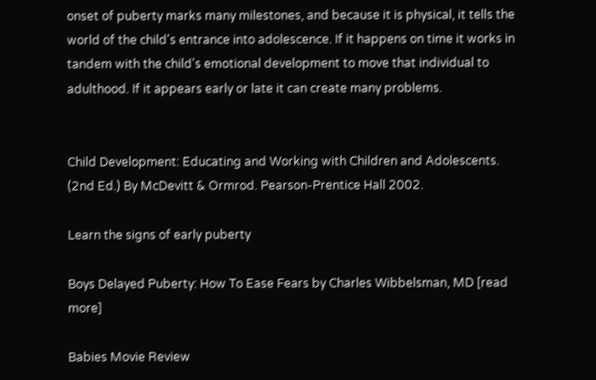onset of puberty marks many milestones, and because it is physical, it tells the world of the child's entrance into adolescence. If it happens on time it works in tandem with the child's emotional development to move that individual to adulthood. If it appears early or late it can create many problems.


Child Development: Educating and Working with Children and Adolescents. (2nd Ed.) By McDevitt & Ormrod. Pearson-Prentice Hall 2002.

Learn the signs of early puberty

Boys Delayed Puberty: How To Ease Fears by Charles Wibbelsman, MD [read more]

Babies Movie Review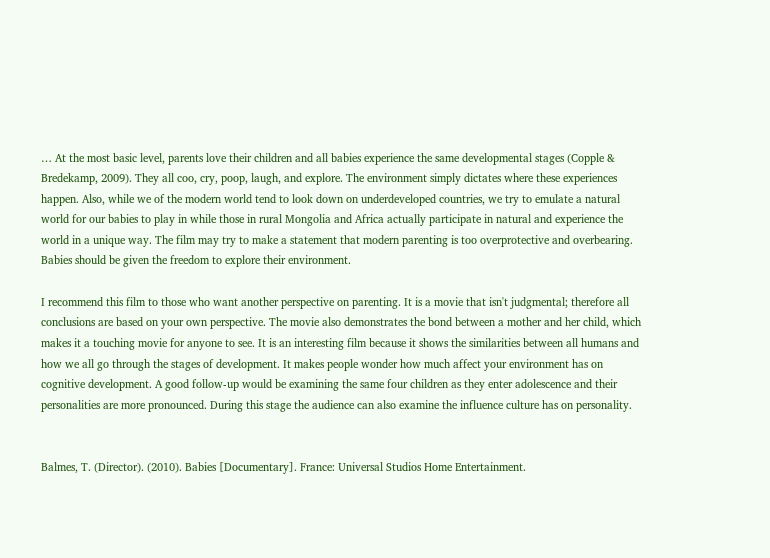… At the most basic level, parents love their children and all babies experience the same developmental stages (Copple & Bredekamp, 2009). They all coo, cry, poop, laugh, and explore. The environment simply dictates where these experiences happen. Also, while we of the modern world tend to look down on underdeveloped countries, we try to emulate a natural world for our babies to play in while those in rural Mongolia and Africa actually participate in natural and experience the world in a unique way. The film may try to make a statement that modern parenting is too overprotective and overbearing. Babies should be given the freedom to explore their environment.

I recommend this film to those who want another perspective on parenting. It is a movie that isn't judgmental; therefore all conclusions are based on your own perspective. The movie also demonstrates the bond between a mother and her child, which makes it a touching movie for anyone to see. It is an interesting film because it shows the similarities between all humans and how we all go through the stages of development. It makes people wonder how much affect your environment has on cognitive development. A good follow-up would be examining the same four children as they enter adolescence and their personalities are more pronounced. During this stage the audience can also examine the influence culture has on personality.


Balmes, T. (Director). (2010). Babies [Documentary]. France: Universal Studios Home Entertainment.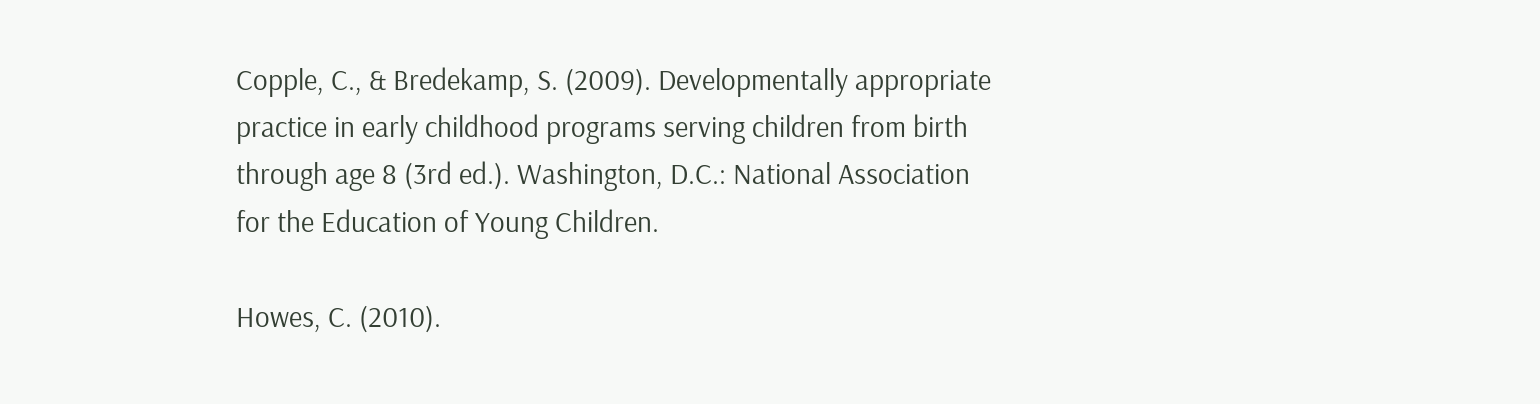Copple, C., & Bredekamp, S. (2009). Developmentally appropriate practice in early childhood programs serving children from birth through age 8 (3rd ed.). Washington, D.C.: National Association for the Education of Young Children.

Howes, C. (2010).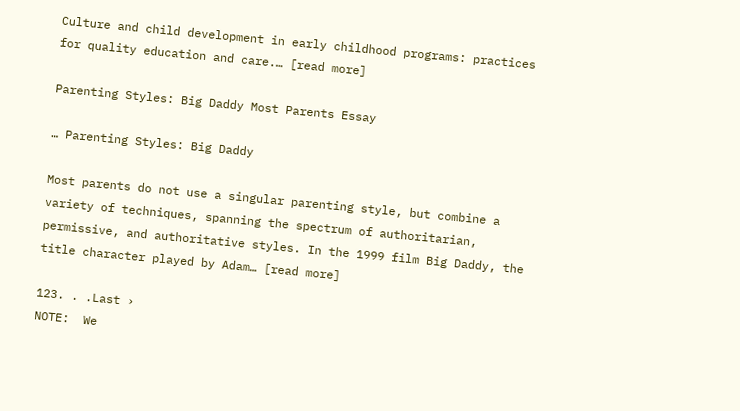Culture and child development in early childhood programs: practices for quality education and care.… [read more]

Parenting Styles: Big Daddy Most Parents Essay

… Parenting Styles: Big Daddy

Most parents do not use a singular parenting style, but combine a variety of techniques, spanning the spectrum of authoritarian, permissive, and authoritative styles. In the 1999 film Big Daddy, the title character played by Adam… [read more]

123. . .Last ›
NOTE:  We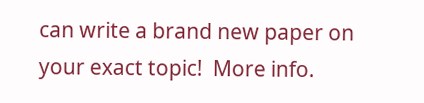can write a brand new paper on your exact topic!  More info.